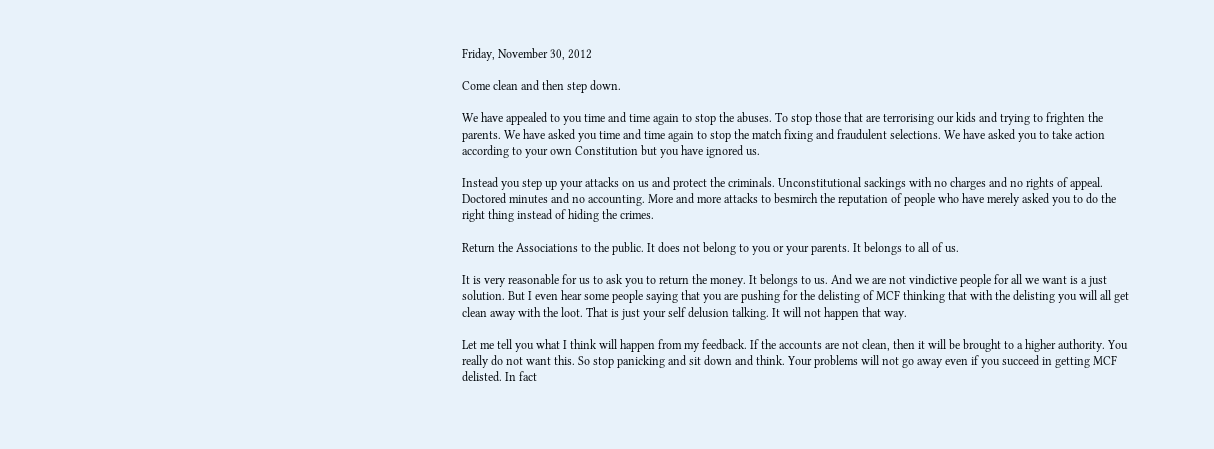Friday, November 30, 2012

Come clean and then step down.

We have appealed to you time and time again to stop the abuses. To stop those that are terrorising our kids and trying to frighten the parents. We have asked you time and time again to stop the match fixing and fraudulent selections. We have asked you to take action according to your own Constitution but you have ignored us.

Instead you step up your attacks on us and protect the criminals. Unconstitutional sackings with no charges and no rights of appeal. Doctored minutes and no accounting. More and more attacks to besmirch the reputation of people who have merely asked you to do the right thing instead of hiding the crimes.

Return the Associations to the public. It does not belong to you or your parents. It belongs to all of us.

It is very reasonable for us to ask you to return the money. It belongs to us. And we are not vindictive people for all we want is a just solution. But I even hear some people saying that you are pushing for the delisting of MCF thinking that with the delisting you will all get clean away with the loot. That is just your self delusion talking. It will not happen that way.

Let me tell you what I think will happen from my feedback. If the accounts are not clean, then it will be brought to a higher authority. You really do not want this. So stop panicking and sit down and think. Your problems will not go away even if you succeed in getting MCF delisted. In fact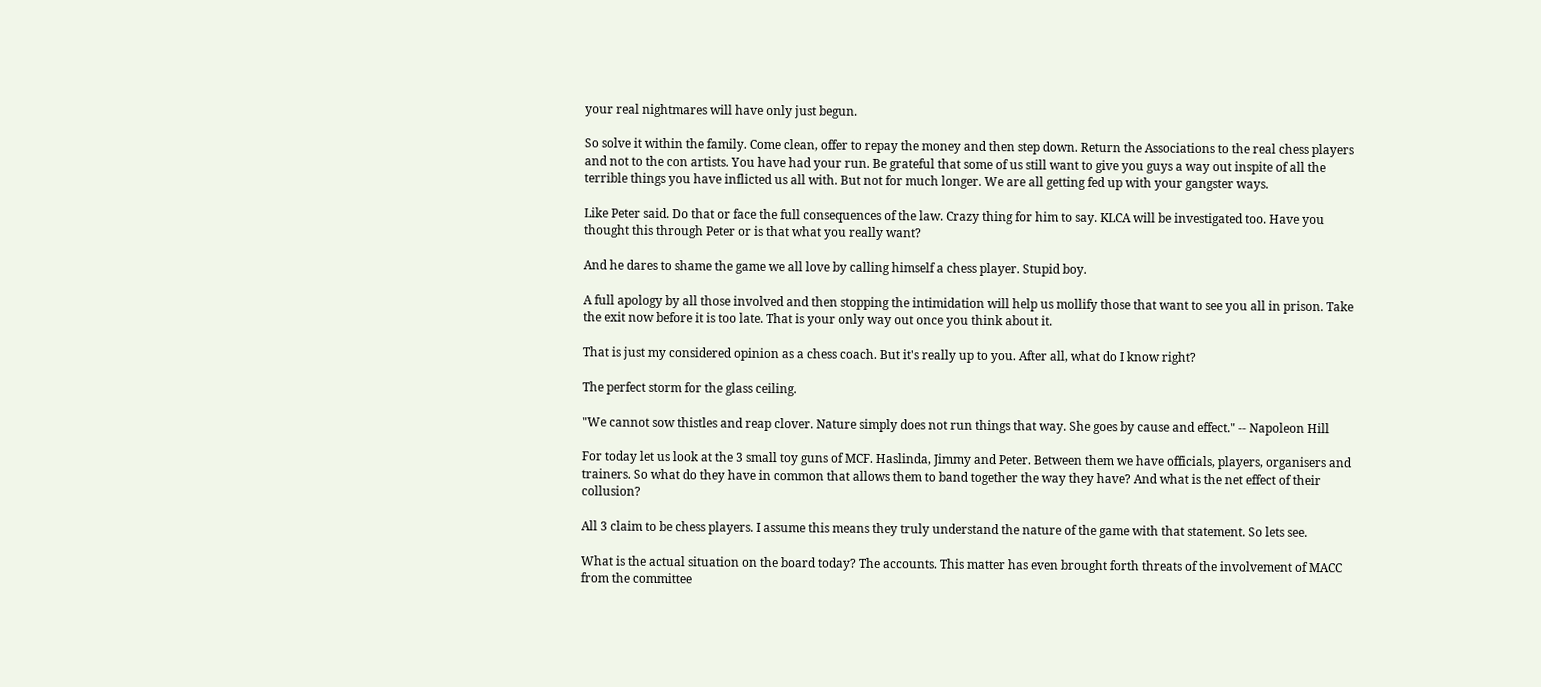your real nightmares will have only just begun.

So solve it within the family. Come clean, offer to repay the money and then step down. Return the Associations to the real chess players and not to the con artists. You have had your run. Be grateful that some of us still want to give you guys a way out inspite of all the terrible things you have inflicted us all with. But not for much longer. We are all getting fed up with your gangster ways.

Like Peter said. Do that or face the full consequences of the law. Crazy thing for him to say. KLCA will be investigated too. Have you thought this through Peter or is that what you really want?

And he dares to shame the game we all love by calling himself a chess player. Stupid boy.

A full apology by all those involved and then stopping the intimidation will help us mollify those that want to see you all in prison. Take the exit now before it is too late. That is your only way out once you think about it.

That is just my considered opinion as a chess coach. But it's really up to you. After all, what do I know right?

The perfect storm for the glass ceiling.

"We cannot sow thistles and reap clover. Nature simply does not run things that way. She goes by cause and effect." -- Napoleon Hill

For today let us look at the 3 small toy guns of MCF. Haslinda, Jimmy and Peter. Between them we have officials, players, organisers and trainers. So what do they have in common that allows them to band together the way they have? And what is the net effect of their collusion?

All 3 claim to be chess players. I assume this means they truly understand the nature of the game with that statement. So lets see.

What is the actual situation on the board today? The accounts. This matter has even brought forth threats of the involvement of MACC from the committee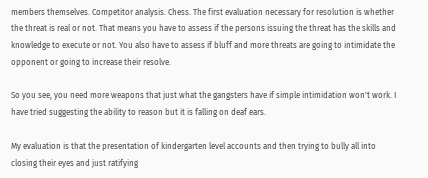members themselves. Competitor analysis. Chess. The first evaluation necessary for resolution is whether the threat is real or not. That means you have to assess if the persons issuing the threat has the skills and knowledge to execute or not. You also have to assess if bluff and more threats are going to intimidate the opponent or going to increase their resolve.

So you see, you need more weapons that just what the gangsters have if simple intimidation won't work. I have tried suggesting the ability to reason but it is falling on deaf ears.

My evaluation is that the presentation of kindergarten level accounts and then trying to bully all into closing their eyes and just ratifying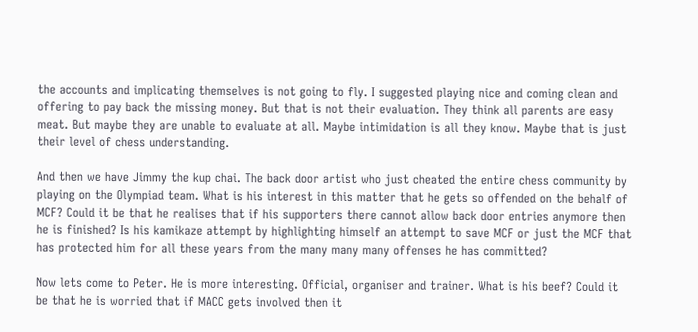the accounts and implicating themselves is not going to fly. I suggested playing nice and coming clean and offering to pay back the missing money. But that is not their evaluation. They think all parents are easy meat. But maybe they are unable to evaluate at all. Maybe intimidation is all they know. Maybe that is just their level of chess understanding.

And then we have Jimmy the kup chai. The back door artist who just cheated the entire chess community by playing on the Olympiad team. What is his interest in this matter that he gets so offended on the behalf of MCF? Could it be that he realises that if his supporters there cannot allow back door entries anymore then he is finished? Is his kamikaze attempt by highlighting himself an attempt to save MCF or just the MCF that has protected him for all these years from the many many many offenses he has committed?

Now lets come to Peter. He is more interesting. Official, organiser and trainer. What is his beef? Could it be that he is worried that if MACC gets involved then it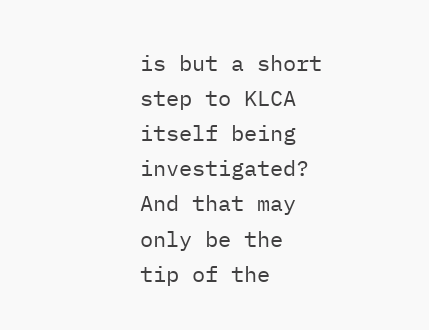is but a short step to KLCA itself being investigated? And that may only be the tip of the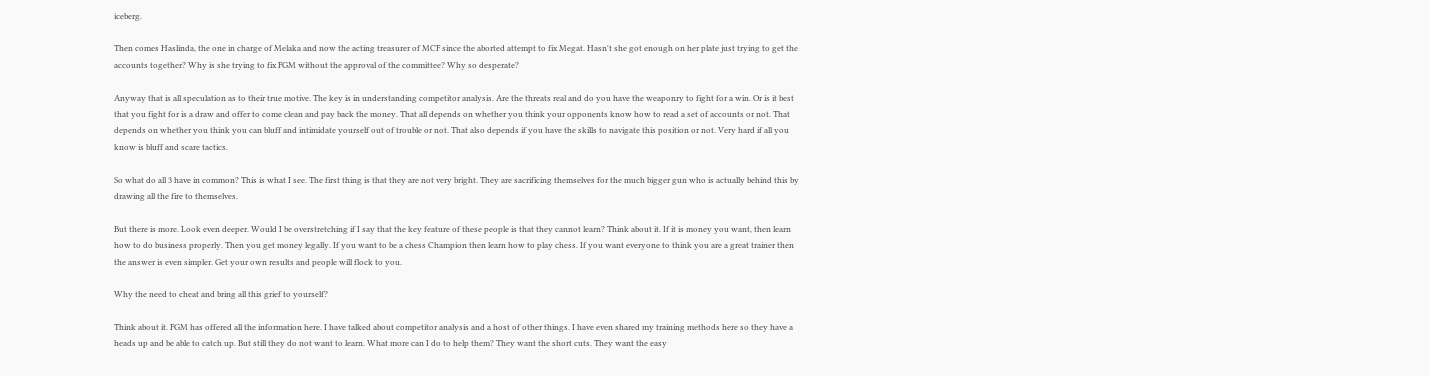iceberg.

Then comes Haslinda, the one in charge of Melaka and now the acting treasurer of MCF since the aborted attempt to fix Megat. Hasn't she got enough on her plate just trying to get the accounts together? Why is she trying to fix FGM without the approval of the committee? Why so desperate?

Anyway that is all speculation as to their true motive. The key is in understanding competitor analysis. Are the threats real and do you have the weaponry to fight for a win. Or is it best that you fight for is a draw and offer to come clean and pay back the money. That all depends on whether you think your opponents know how to read a set of accounts or not. That depends on whether you think you can bluff and intimidate yourself out of trouble or not. That also depends if you have the skills to navigate this position or not. Very hard if all you know is bluff and scare tactics.

So what do all 3 have in common? This is what I see. The first thing is that they are not very bright. They are sacrificing themselves for the much bigger gun who is actually behind this by drawing all the fire to themselves.

But there is more. Look even deeper. Would I be overstretching if I say that the key feature of these people is that they cannot learn? Think about it. If it is money you want, then learn how to do business properly. Then you get money legally. If you want to be a chess Champion then learn how to play chess. If you want everyone to think you are a great trainer then the answer is even simpler. Get your own results and people will flock to you.

Why the need to cheat and bring all this grief to yourself?

Think about it. FGM has offered all the information here. I have talked about competitor analysis and a host of other things. I have even shared my training methods here so they have a heads up and be able to catch up. But still they do not want to learn. What more can I do to help them? They want the short cuts. They want the easy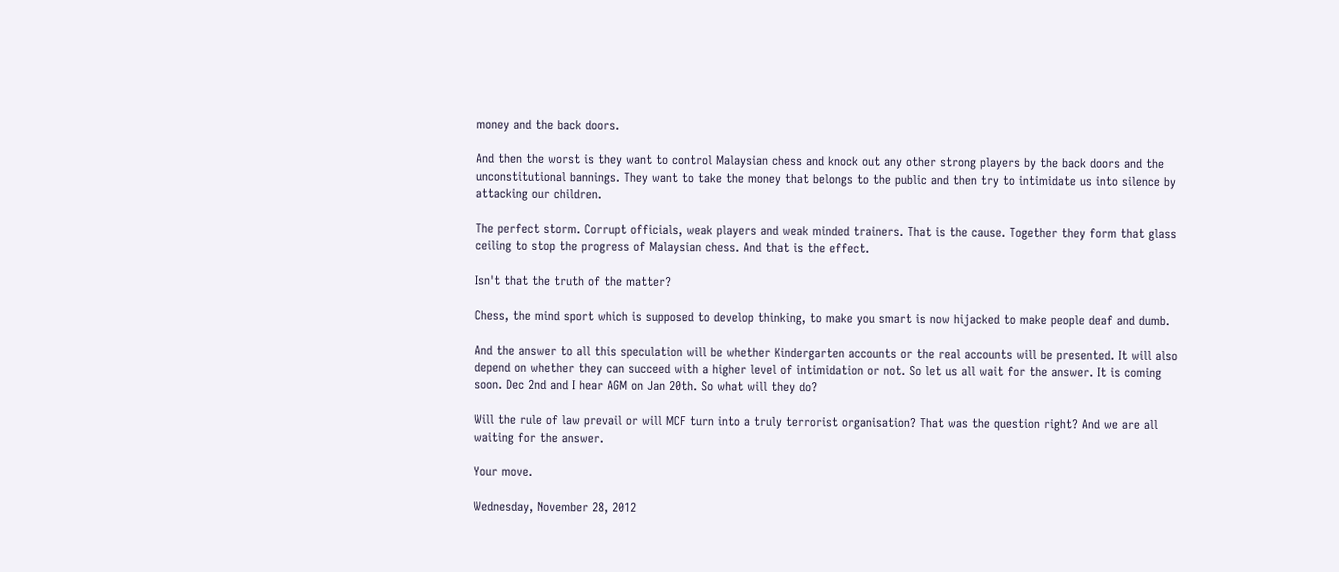money and the back doors.

And then the worst is they want to control Malaysian chess and knock out any other strong players by the back doors and the unconstitutional bannings. They want to take the money that belongs to the public and then try to intimidate us into silence by attacking our children.

The perfect storm. Corrupt officials, weak players and weak minded trainers. That is the cause. Together they form that glass ceiling to stop the progress of Malaysian chess. And that is the effect.

Isn't that the truth of the matter?

Chess, the mind sport which is supposed to develop thinking, to make you smart is now hijacked to make people deaf and dumb.

And the answer to all this speculation will be whether Kindergarten accounts or the real accounts will be presented. It will also depend on whether they can succeed with a higher level of intimidation or not. So let us all wait for the answer. It is coming soon. Dec 2nd and I hear AGM on Jan 20th. So what will they do?

Will the rule of law prevail or will MCF turn into a truly terrorist organisation? That was the question right? And we are all waiting for the answer.

Your move.

Wednesday, November 28, 2012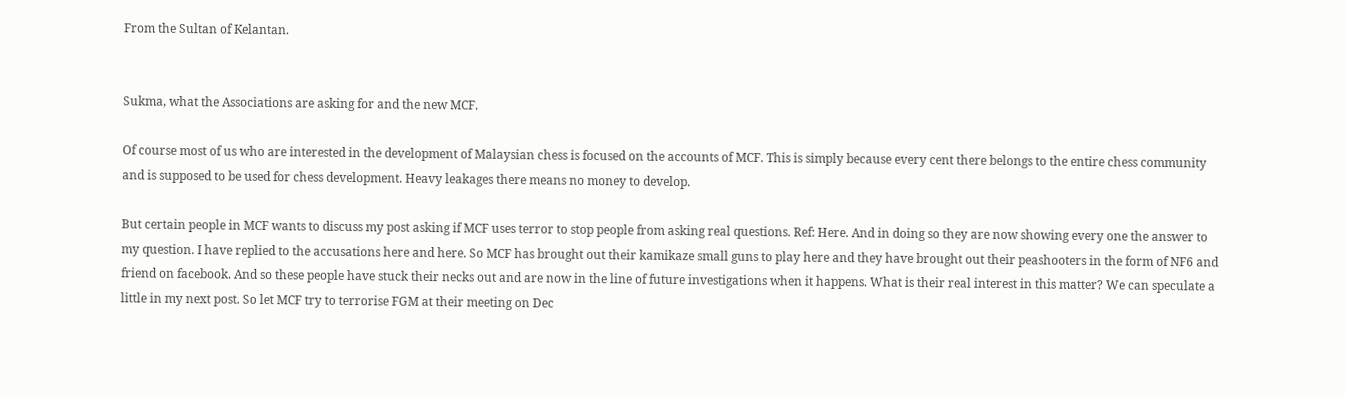From the Sultan of Kelantan.


Sukma, what the Associations are asking for and the new MCF.

Of course most of us who are interested in the development of Malaysian chess is focused on the accounts of MCF. This is simply because every cent there belongs to the entire chess community and is supposed to be used for chess development. Heavy leakages there means no money to develop.

But certain people in MCF wants to discuss my post asking if MCF uses terror to stop people from asking real questions. Ref: Here. And in doing so they are now showing every one the answer to my question. I have replied to the accusations here and here. So MCF has brought out their kamikaze small guns to play here and they have brought out their peashooters in the form of NF6 and friend on facebook. And so these people have stuck their necks out and are now in the line of future investigations when it happens. What is their real interest in this matter? We can speculate a little in my next post. So let MCF try to terrorise FGM at their meeting on Dec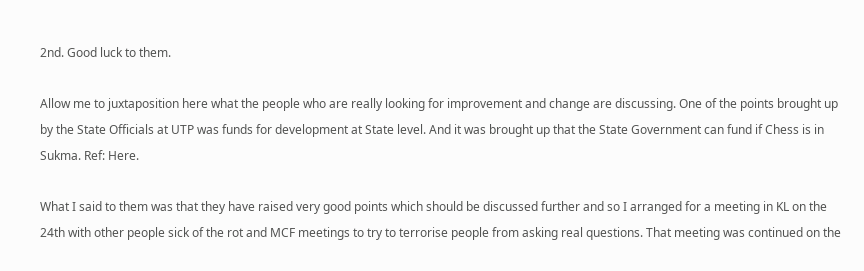2nd. Good luck to them.

Allow me to juxtaposition here what the people who are really looking for improvement and change are discussing. One of the points brought up by the State Officials at UTP was funds for development at State level. And it was brought up that the State Government can fund if Chess is in Sukma. Ref: Here.

What I said to them was that they have raised very good points which should be discussed further and so I arranged for a meeting in KL on the 24th with other people sick of the rot and MCF meetings to try to terrorise people from asking real questions. That meeting was continued on the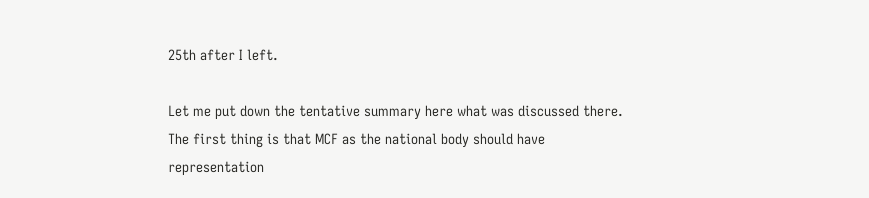25th after I left.

Let me put down the tentative summary here what was discussed there. The first thing is that MCF as the national body should have representation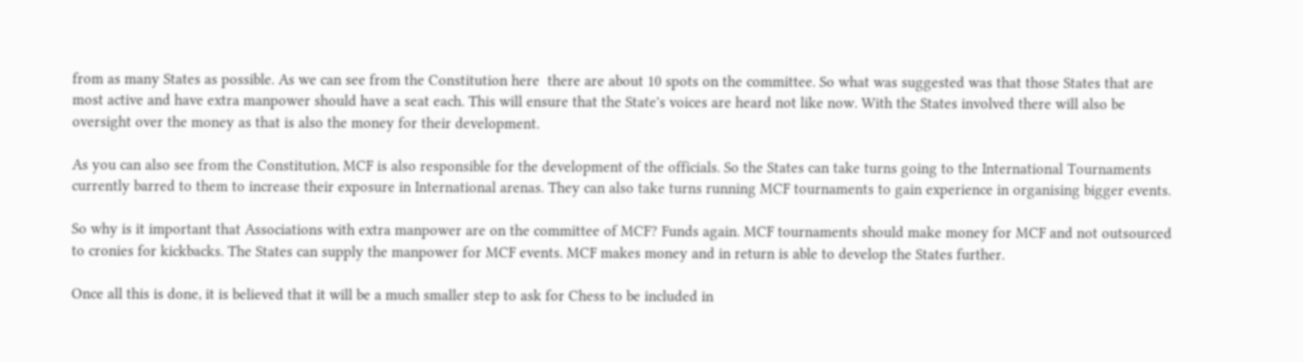from as many States as possible. As we can see from the Constitution here  there are about 10 spots on the committee. So what was suggested was that those States that are most active and have extra manpower should have a seat each. This will ensure that the State's voices are heard not like now. With the States involved there will also be oversight over the money as that is also the money for their development.

As you can also see from the Constitution, MCF is also responsible for the development of the officials. So the States can take turns going to the International Tournaments currently barred to them to increase their exposure in International arenas. They can also take turns running MCF tournaments to gain experience in organising bigger events.

So why is it important that Associations with extra manpower are on the committee of MCF? Funds again. MCF tournaments should make money for MCF and not outsourced to cronies for kickbacks. The States can supply the manpower for MCF events. MCF makes money and in return is able to develop the States further.

Once all this is done, it is believed that it will be a much smaller step to ask for Chess to be included in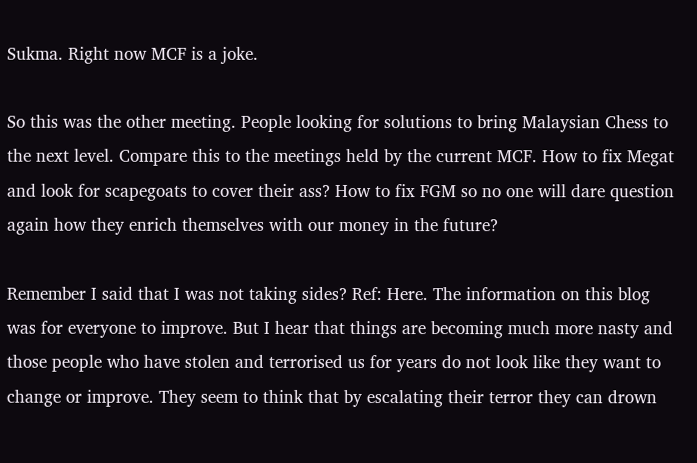Sukma. Right now MCF is a joke.

So this was the other meeting. People looking for solutions to bring Malaysian Chess to the next level. Compare this to the meetings held by the current MCF. How to fix Megat and look for scapegoats to cover their ass? How to fix FGM so no one will dare question again how they enrich themselves with our money in the future?

Remember I said that I was not taking sides? Ref: Here. The information on this blog was for everyone to improve. But I hear that things are becoming much more nasty and those people who have stolen and terrorised us for years do not look like they want to change or improve. They seem to think that by escalating their terror they can drown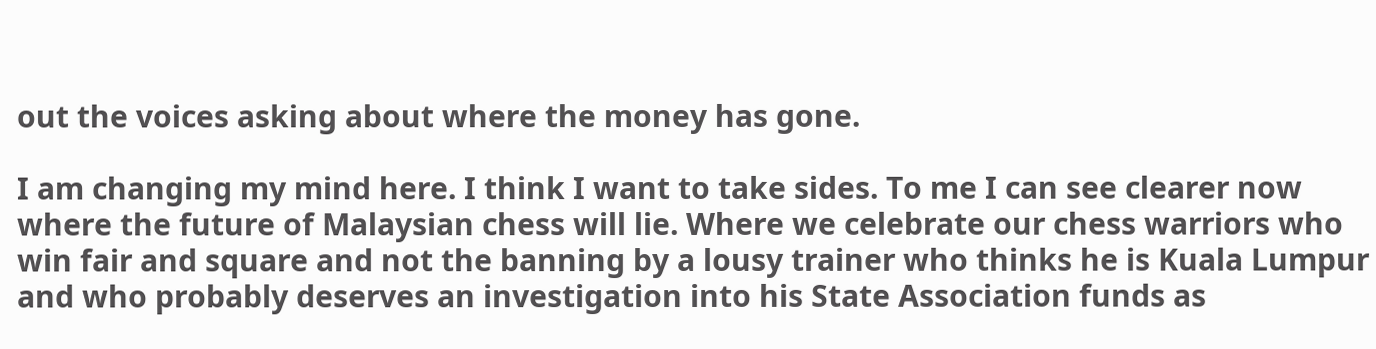out the voices asking about where the money has gone.

I am changing my mind here. I think I want to take sides. To me I can see clearer now where the future of Malaysian chess will lie. Where we celebrate our chess warriors who win fair and square and not the banning by a lousy trainer who thinks he is Kuala Lumpur and who probably deserves an investigation into his State Association funds as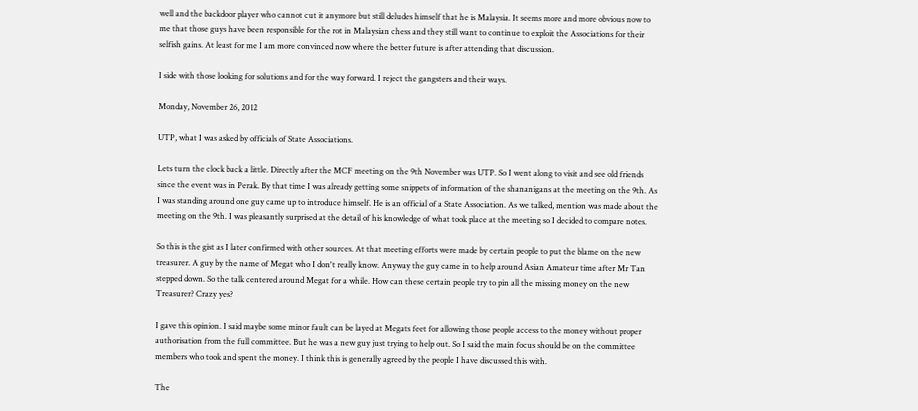well and the backdoor player who cannot cut it anymore but still deludes himself that he is Malaysia. It seems more and more obvious now to me that those guys have been responsible for the rot in Malaysian chess and they still want to continue to exploit the Associations for their selfish gains. At least for me I am more convinced now where the better future is after attending that discussion.

I side with those looking for solutions and for the way forward. I reject the gangsters and their ways.

Monday, November 26, 2012

UTP, what I was asked by officials of State Associations.

Lets turn the clock back a little. Directly after the MCF meeting on the 9th November was UTP. So I went along to visit and see old friends since the event was in Perak. By that time I was already getting some snippets of information of the shananigans at the meeting on the 9th. As I was standing around one guy came up to introduce himself. He is an official of a State Association. As we talked, mention was made about the meeting on the 9th. I was pleasantly surprised at the detail of his knowledge of what took place at the meeting so I decided to compare notes.

So this is the gist as I later confirmed with other sources. At that meeting efforts were made by certain people to put the blame on the new treasurer. A guy by the name of Megat who I don't really know. Anyway the guy came in to help around Asian Amateur time after Mr Tan stepped down. So the talk centered around Megat for a while. How can these certain people try to pin all the missing money on the new Treasurer? Crazy yes?

I gave this opinion. I said maybe some minor fault can be layed at Megats feet for allowing those people access to the money without proper authorisation from the full committee. But he was a new guy just trying to help out. So I said the main focus should be on the committee members who took and spent the money. I think this is generally agreed by the people I have discussed this with.

The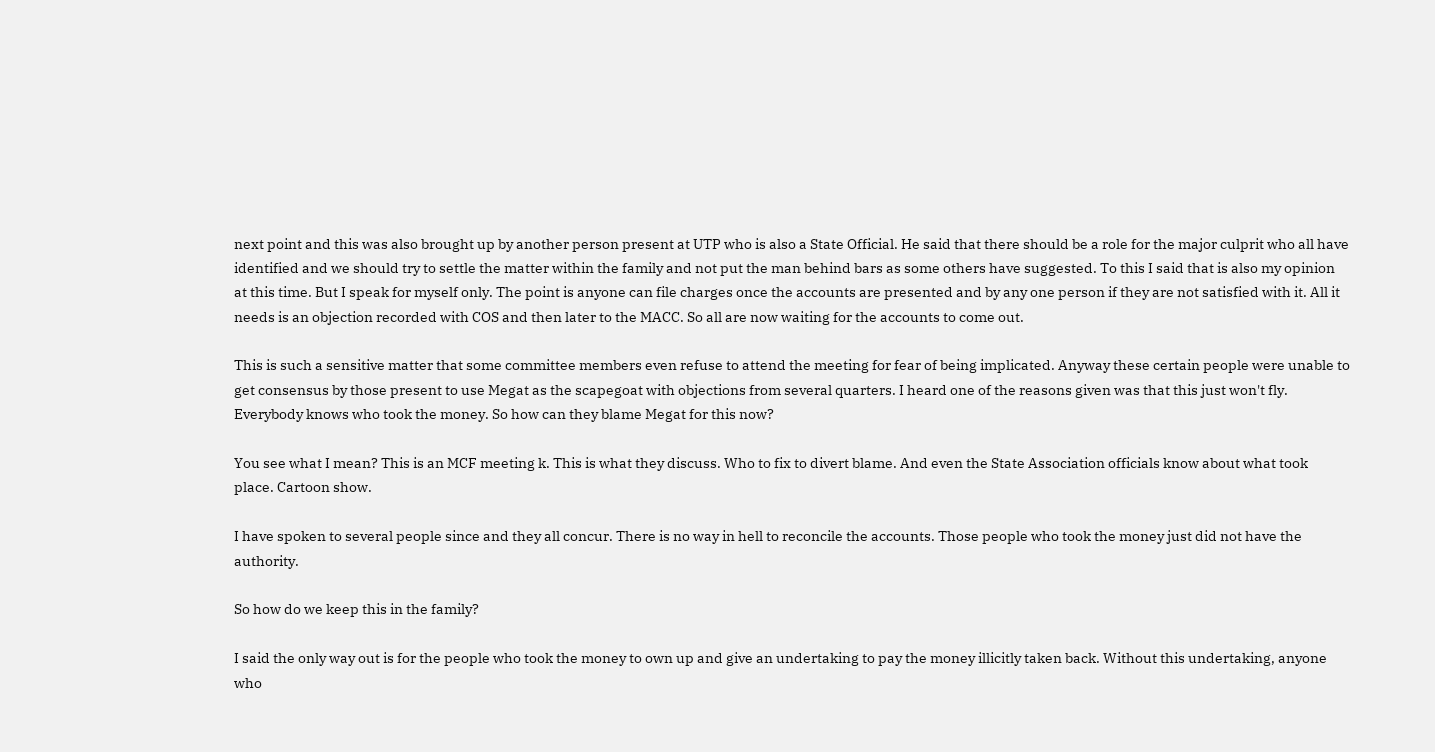next point and this was also brought up by another person present at UTP who is also a State Official. He said that there should be a role for the major culprit who all have identified and we should try to settle the matter within the family and not put the man behind bars as some others have suggested. To this I said that is also my opinion at this time. But I speak for myself only. The point is anyone can file charges once the accounts are presented and by any one person if they are not satisfied with it. All it needs is an objection recorded with COS and then later to the MACC. So all are now waiting for the accounts to come out.

This is such a sensitive matter that some committee members even refuse to attend the meeting for fear of being implicated. Anyway these certain people were unable to get consensus by those present to use Megat as the scapegoat with objections from several quarters. I heard one of the reasons given was that this just won't fly. Everybody knows who took the money. So how can they blame Megat for this now?

You see what I mean? This is an MCF meeting k. This is what they discuss. Who to fix to divert blame. And even the State Association officials know about what took place. Cartoon show.

I have spoken to several people since and they all concur. There is no way in hell to reconcile the accounts. Those people who took the money just did not have the authority.

So how do we keep this in the family?

I said the only way out is for the people who took the money to own up and give an undertaking to pay the money illicitly taken back. Without this undertaking, anyone who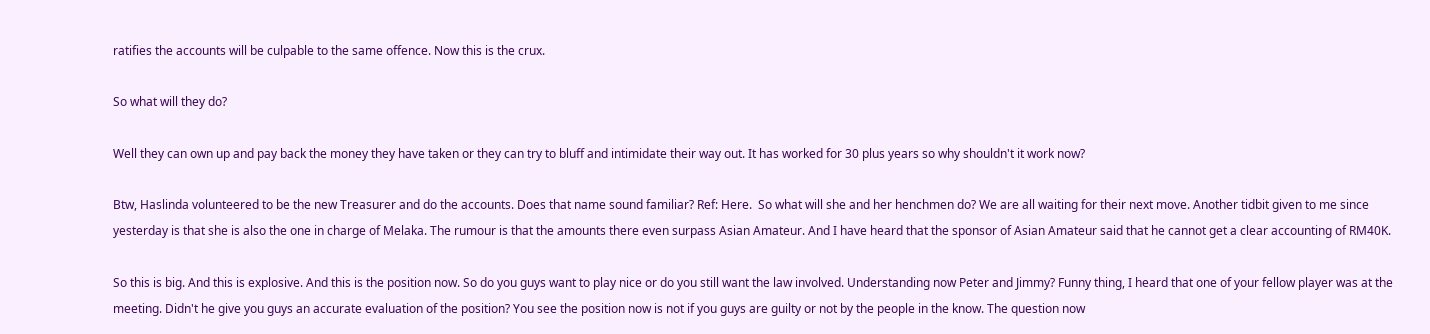ratifies the accounts will be culpable to the same offence. Now this is the crux.

So what will they do?

Well they can own up and pay back the money they have taken or they can try to bluff and intimidate their way out. It has worked for 30 plus years so why shouldn't it work now?

Btw, Haslinda volunteered to be the new Treasurer and do the accounts. Does that name sound familiar? Ref: Here.  So what will she and her henchmen do? We are all waiting for their next move. Another tidbit given to me since yesterday is that she is also the one in charge of Melaka. The rumour is that the amounts there even surpass Asian Amateur. And I have heard that the sponsor of Asian Amateur said that he cannot get a clear accounting of RM40K.

So this is big. And this is explosive. And this is the position now. So do you guys want to play nice or do you still want the law involved. Understanding now Peter and Jimmy? Funny thing, I heard that one of your fellow player was at the meeting. Didn't he give you guys an accurate evaluation of the position? You see the position now is not if you guys are guilty or not by the people in the know. The question now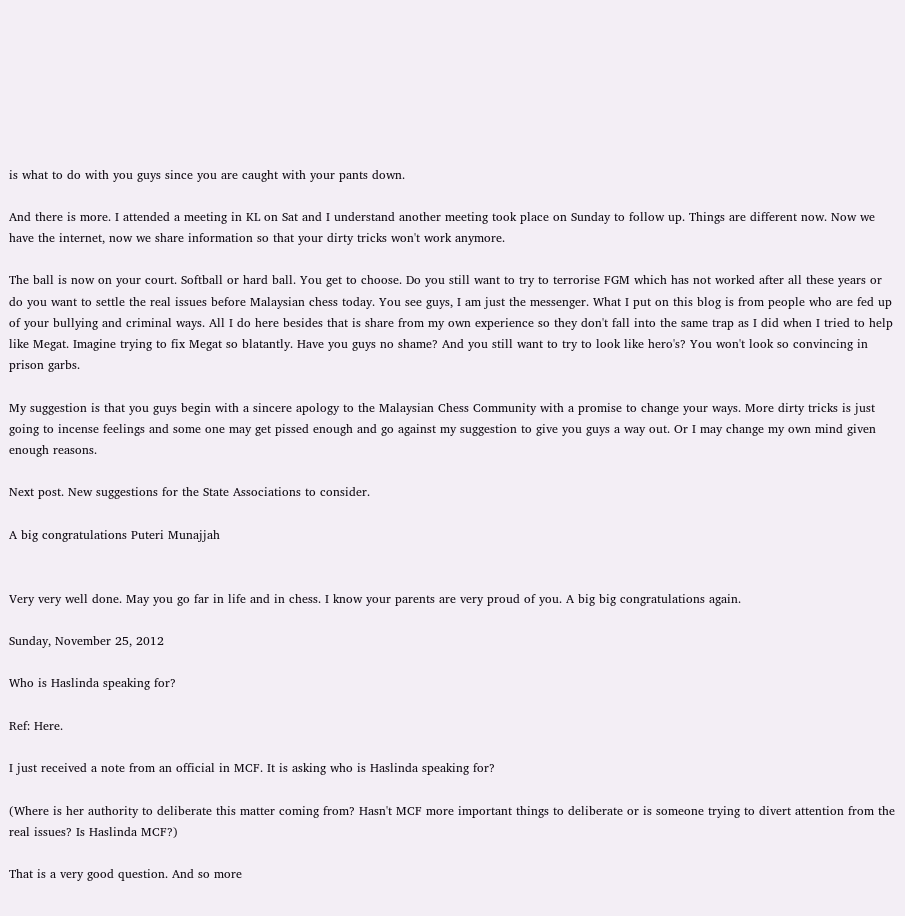is what to do with you guys since you are caught with your pants down.

And there is more. I attended a meeting in KL on Sat and I understand another meeting took place on Sunday to follow up. Things are different now. Now we have the internet, now we share information so that your dirty tricks won't work anymore.

The ball is now on your court. Softball or hard ball. You get to choose. Do you still want to try to terrorise FGM which has not worked after all these years or do you want to settle the real issues before Malaysian chess today. You see guys, I am just the messenger. What I put on this blog is from people who are fed up of your bullying and criminal ways. All I do here besides that is share from my own experience so they don't fall into the same trap as I did when I tried to help like Megat. Imagine trying to fix Megat so blatantly. Have you guys no shame? And you still want to try to look like hero's? You won't look so convincing in prison garbs.

My suggestion is that you guys begin with a sincere apology to the Malaysian Chess Community with a promise to change your ways. More dirty tricks is just going to incense feelings and some one may get pissed enough and go against my suggestion to give you guys a way out. Or I may change my own mind given enough reasons.

Next post. New suggestions for the State Associations to consider.

A big congratulations Puteri Munajjah


Very very well done. May you go far in life and in chess. I know your parents are very proud of you. A big big congratulations again.

Sunday, November 25, 2012

Who is Haslinda speaking for?

Ref: Here.

I just received a note from an official in MCF. It is asking who is Haslinda speaking for?

(Where is her authority to deliberate this matter coming from? Hasn't MCF more important things to deliberate or is someone trying to divert attention from the real issues? Is Haslinda MCF?)

That is a very good question. And so more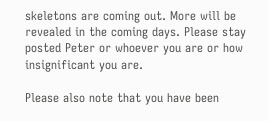skeletons are coming out. More will be revealed in the coming days. Please stay posted Peter or whoever you are or how insignificant you are.

Please also note that you have been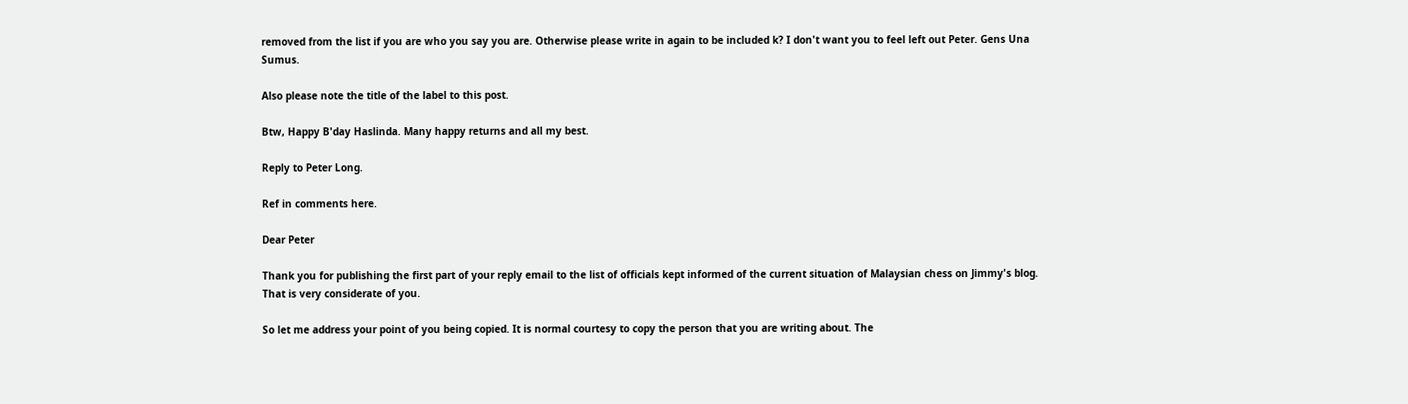removed from the list if you are who you say you are. Otherwise please write in again to be included k? I don't want you to feel left out Peter. Gens Una Sumus.

Also please note the title of the label to this post.

Btw, Happy B'day Haslinda. Many happy returns and all my best.

Reply to Peter Long.

Ref in comments here.

Dear Peter

Thank you for publishing the first part of your reply email to the list of officials kept informed of the current situation of Malaysian chess on Jimmy's blog. That is very considerate of you.

So let me address your point of you being copied. It is normal courtesy to copy the person that you are writing about. The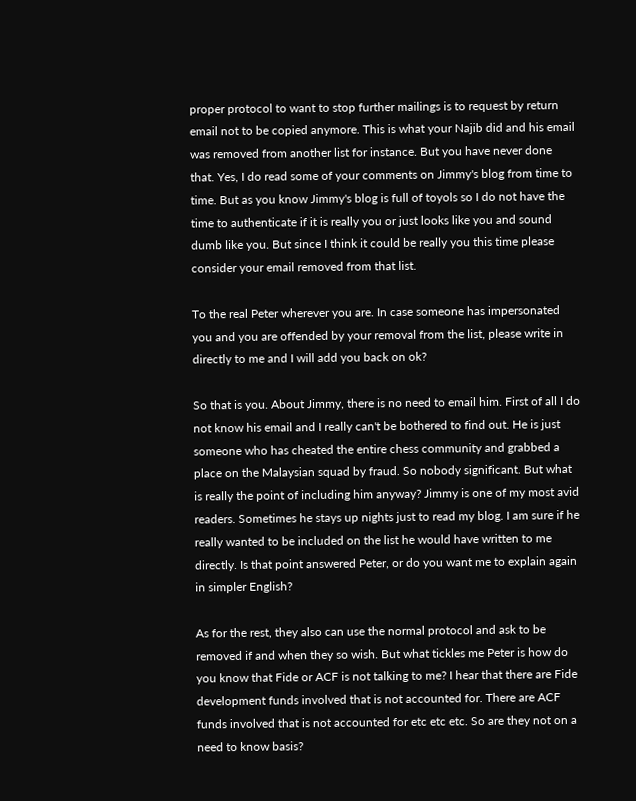proper protocol to want to stop further mailings is to request by return email not to be copied anymore. This is what your Najib did and his email was removed from another list for instance. But you have never done that. Yes, I do read some of your comments on Jimmy's blog from time to time. But as you know Jimmy's blog is full of toyols so I do not have the time to authenticate if it is really you or just looks like you and sound dumb like you. But since I think it could be really you this time please consider your email removed from that list.

To the real Peter wherever you are. In case someone has impersonated you and you are offended by your removal from the list, please write in directly to me and I will add you back on ok?

So that is you. About Jimmy, there is no need to email him. First of all I do not know his email and I really can't be bothered to find out. He is just someone who has cheated the entire chess community and grabbed a place on the Malaysian squad by fraud. So nobody significant. But what is really the point of including him anyway? Jimmy is one of my most avid readers. Sometimes he stays up nights just to read my blog. I am sure if he really wanted to be included on the list he would have written to me directly. Is that point answered Peter, or do you want me to explain again in simpler English?

As for the rest, they also can use the normal protocol and ask to be removed if and when they so wish. But what tickles me Peter is how do you know that Fide or ACF is not talking to me? I hear that there are Fide development funds involved that is not accounted for. There are ACF funds involved that is not accounted for etc etc etc. So are they not on a need to know basis?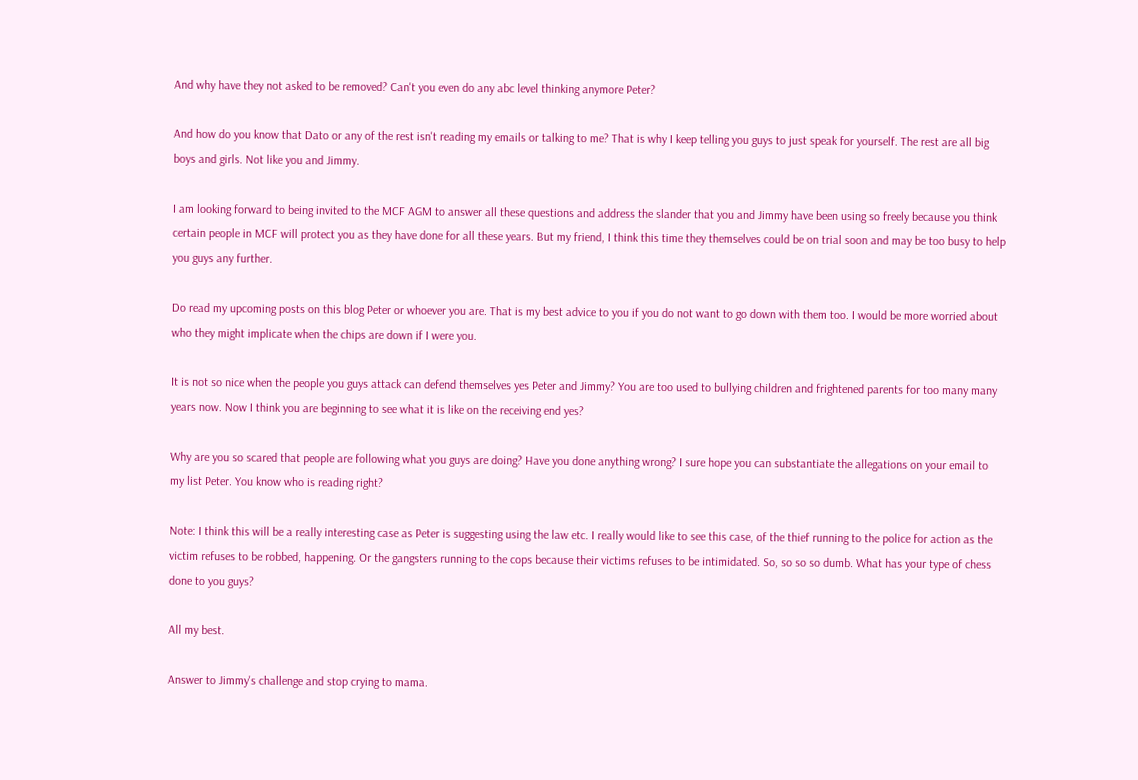And why have they not asked to be removed? Can't you even do any abc level thinking anymore Peter?

And how do you know that Dato or any of the rest isn't reading my emails or talking to me? That is why I keep telling you guys to just speak for yourself. The rest are all big boys and girls. Not like you and Jimmy.

I am looking forward to being invited to the MCF AGM to answer all these questions and address the slander that you and Jimmy have been using so freely because you think certain people in MCF will protect you as they have done for all these years. But my friend, I think this time they themselves could be on trial soon and may be too busy to help you guys any further.

Do read my upcoming posts on this blog Peter or whoever you are. That is my best advice to you if you do not want to go down with them too. I would be more worried about who they might implicate when the chips are down if I were you.

It is not so nice when the people you guys attack can defend themselves yes Peter and Jimmy? You are too used to bullying children and frightened parents for too many many years now. Now I think you are beginning to see what it is like on the receiving end yes?

Why are you so scared that people are following what you guys are doing? Have you done anything wrong? I sure hope you can substantiate the allegations on your email to my list Peter. You know who is reading right?

Note: I think this will be a really interesting case as Peter is suggesting using the law etc. I really would like to see this case, of the thief running to the police for action as the victim refuses to be robbed, happening. Or the gangsters running to the cops because their victims refuses to be intimidated. So, so so so dumb. What has your type of chess done to you guys?

All my best.

Answer to Jimmy's challenge and stop crying to mama.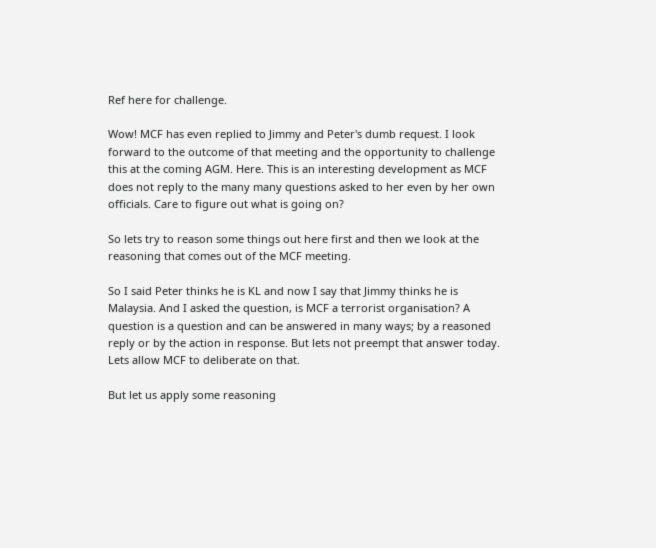Ref here for challenge.

Wow! MCF has even replied to Jimmy and Peter's dumb request. I look forward to the outcome of that meeting and the opportunity to challenge this at the coming AGM. Here. This is an interesting development as MCF does not reply to the many many questions asked to her even by her own officials. Care to figure out what is going on?

So lets try to reason some things out here first and then we look at the reasoning that comes out of the MCF meeting.

So I said Peter thinks he is KL and now I say that Jimmy thinks he is Malaysia. And I asked the question, is MCF a terrorist organisation? A question is a question and can be answered in many ways; by a reasoned reply or by the action in response. But lets not preempt that answer today. Lets allow MCF to deliberate on that.

But let us apply some reasoning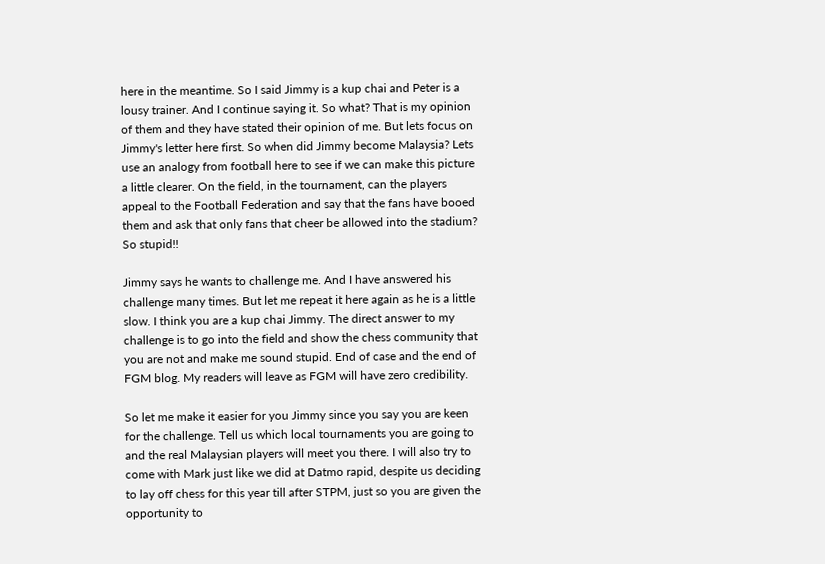here in the meantime. So I said Jimmy is a kup chai and Peter is a lousy trainer. And I continue saying it. So what? That is my opinion of them and they have stated their opinion of me. But lets focus on Jimmy's letter here first. So when did Jimmy become Malaysia? Lets use an analogy from football here to see if we can make this picture a little clearer. On the field, in the tournament, can the players appeal to the Football Federation and say that the fans have booed them and ask that only fans that cheer be allowed into the stadium? So stupid!!

Jimmy says he wants to challenge me. And I have answered his challenge many times. But let me repeat it here again as he is a little slow. I think you are a kup chai Jimmy. The direct answer to my challenge is to go into the field and show the chess community that you are not and make me sound stupid. End of case and the end of FGM blog. My readers will leave as FGM will have zero credibility.

So let me make it easier for you Jimmy since you say you are keen for the challenge. Tell us which local tournaments you are going to and the real Malaysian players will meet you there. I will also try to come with Mark just like we did at Datmo rapid, despite us deciding to lay off chess for this year till after STPM, just so you are given the opportunity to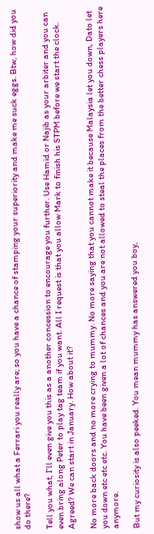show us all what a Ferrari you really are; so you have a chance of stamping your superiority and make me suck eggs. Btw, how did you do there?

Tell you what, I'll even give you this as a another concession to encourage you further. Use Hamid or Najib as your arbiter and you can even bring along Peter to play tag team if you want. All I request is that you allow Mark to finish his STPM before we start the clock. Agreed? We can start in January. How about it?

No more back doors and no more crying to mummy. No more saying that you cannot make it because Malaysia let you down, Dato let you down etc etc etc. You have been given a lot of chances and you are not allowed to steal the places from the better chess players here anymore.

But my curiosity is also peeked. You mean mummy has answered you boy,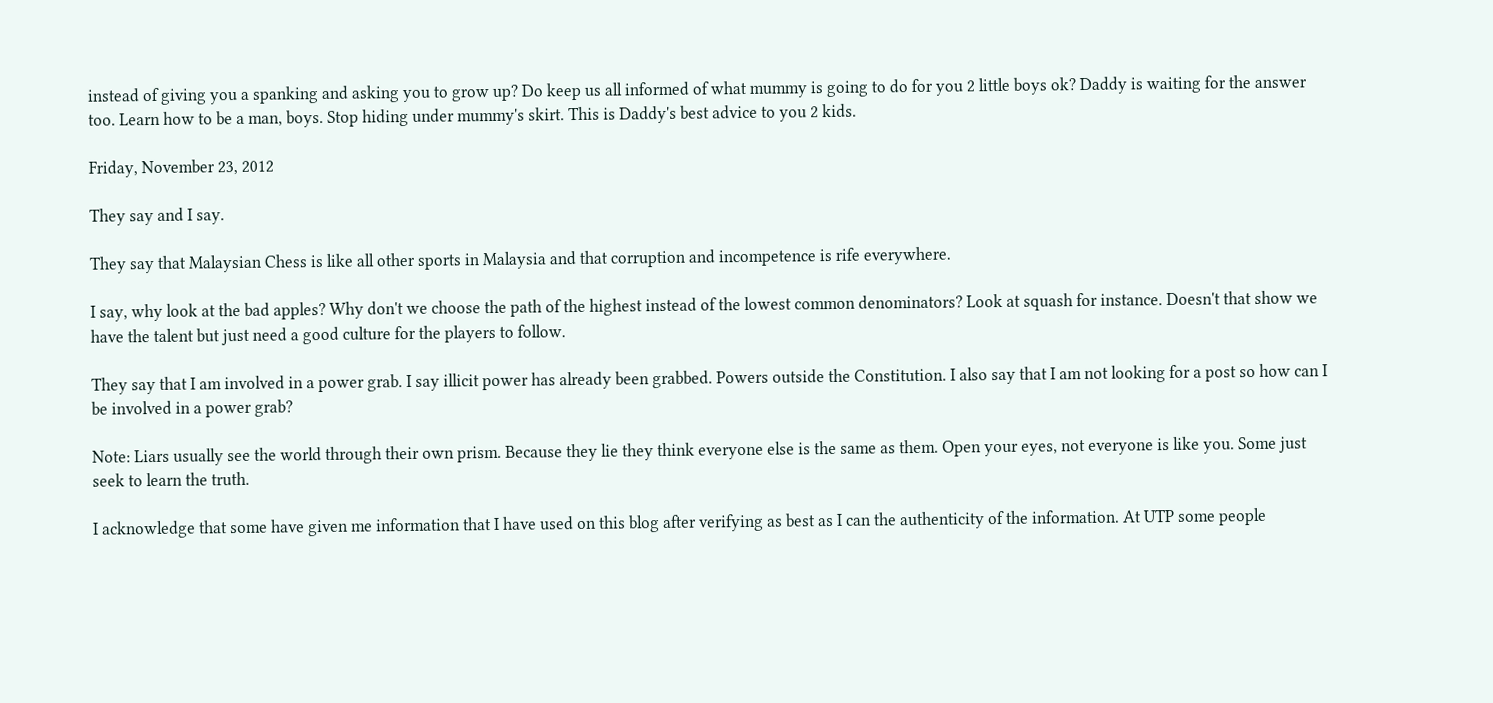instead of giving you a spanking and asking you to grow up? Do keep us all informed of what mummy is going to do for you 2 little boys ok? Daddy is waiting for the answer too. Learn how to be a man, boys. Stop hiding under mummy's skirt. This is Daddy's best advice to you 2 kids.

Friday, November 23, 2012

They say and I say.

They say that Malaysian Chess is like all other sports in Malaysia and that corruption and incompetence is rife everywhere.

I say, why look at the bad apples? Why don't we choose the path of the highest instead of the lowest common denominators? Look at squash for instance. Doesn't that show we have the talent but just need a good culture for the players to follow.

They say that I am involved in a power grab. I say illicit power has already been grabbed. Powers outside the Constitution. I also say that I am not looking for a post so how can I be involved in a power grab?

Note: Liars usually see the world through their own prism. Because they lie they think everyone else is the same as them. Open your eyes, not everyone is like you. Some just seek to learn the truth.

I acknowledge that some have given me information that I have used on this blog after verifying as best as I can the authenticity of the information. At UTP some people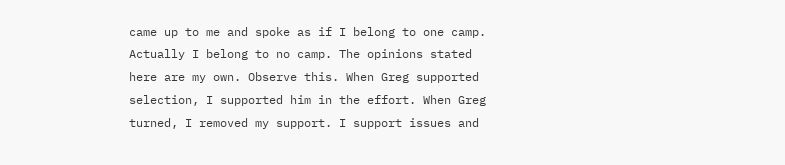came up to me and spoke as if I belong to one camp. Actually I belong to no camp. The opinions stated here are my own. Observe this. When Greg supported selection, I supported him in the effort. When Greg turned, I removed my support. I support issues and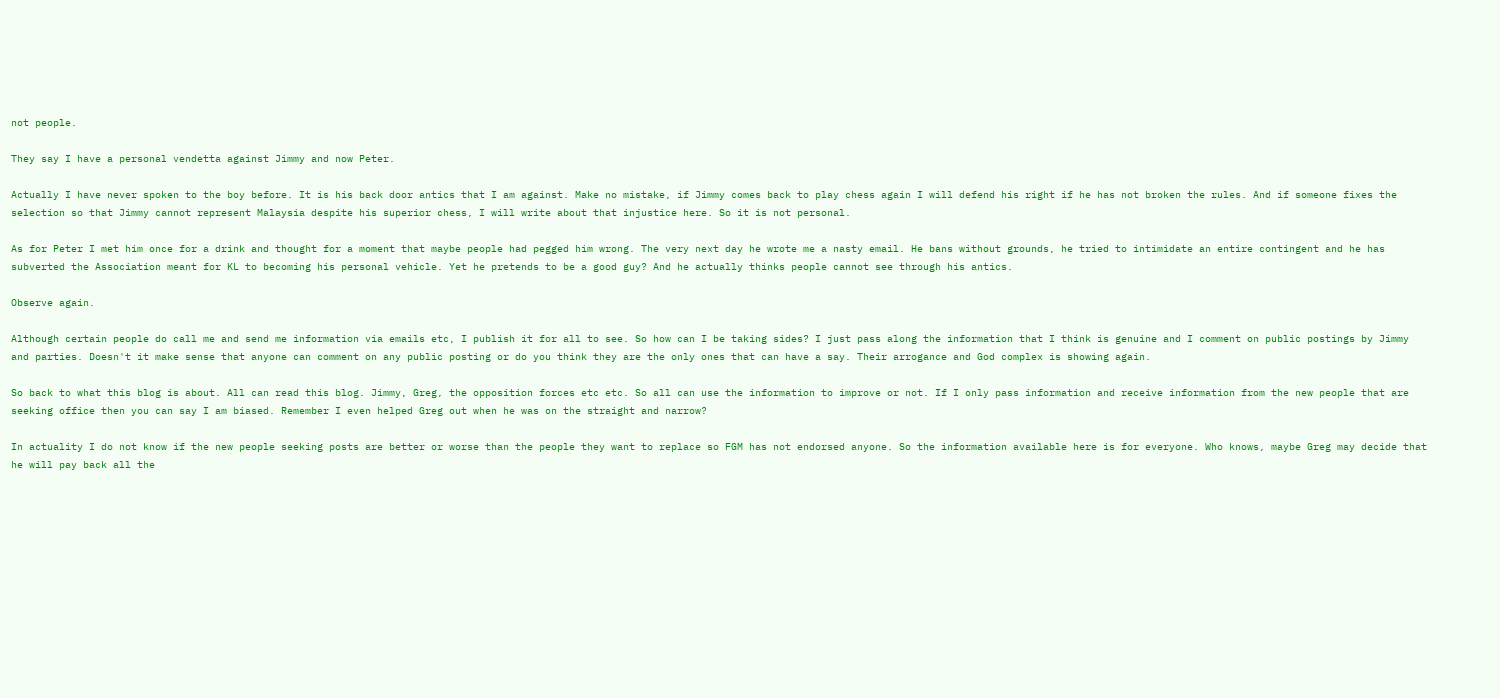not people.

They say I have a personal vendetta against Jimmy and now Peter.

Actually I have never spoken to the boy before. It is his back door antics that I am against. Make no mistake, if Jimmy comes back to play chess again I will defend his right if he has not broken the rules. And if someone fixes the selection so that Jimmy cannot represent Malaysia despite his superior chess, I will write about that injustice here. So it is not personal.

As for Peter I met him once for a drink and thought for a moment that maybe people had pegged him wrong. The very next day he wrote me a nasty email. He bans without grounds, he tried to intimidate an entire contingent and he has subverted the Association meant for KL to becoming his personal vehicle. Yet he pretends to be a good guy? And he actually thinks people cannot see through his antics.

Observe again.

Although certain people do call me and send me information via emails etc, I publish it for all to see. So how can I be taking sides? I just pass along the information that I think is genuine and I comment on public postings by Jimmy and parties. Doesn't it make sense that anyone can comment on any public posting or do you think they are the only ones that can have a say. Their arrogance and God complex is showing again.

So back to what this blog is about. All can read this blog. Jimmy, Greg, the opposition forces etc etc. So all can use the information to improve or not. If I only pass information and receive information from the new people that are seeking office then you can say I am biased. Remember I even helped Greg out when he was on the straight and narrow?

In actuality I do not know if the new people seeking posts are better or worse than the people they want to replace so FGM has not endorsed anyone. So the information available here is for everyone. Who knows, maybe Greg may decide that he will pay back all the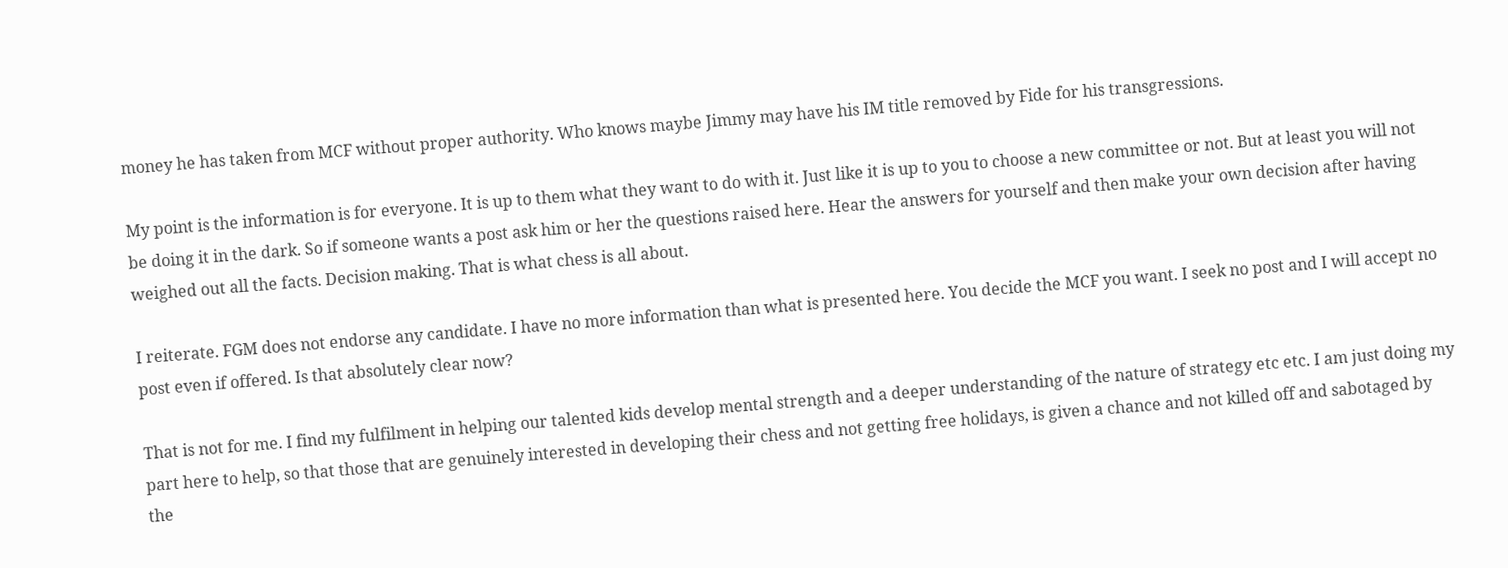money he has taken from MCF without proper authority. Who knows maybe Jimmy may have his IM title removed by Fide for his transgressions.

My point is the information is for everyone. It is up to them what they want to do with it. Just like it is up to you to choose a new committee or not. But at least you will not be doing it in the dark. So if someone wants a post ask him or her the questions raised here. Hear the answers for yourself and then make your own decision after having weighed out all the facts. Decision making. That is what chess is all about.

I reiterate. FGM does not endorse any candidate. I have no more information than what is presented here. You decide the MCF you want. I seek no post and I will accept no post even if offered. Is that absolutely clear now?

That is not for me. I find my fulfilment in helping our talented kids develop mental strength and a deeper understanding of the nature of strategy etc etc. I am just doing my part here to help, so that those that are genuinely interested in developing their chess and not getting free holidays, is given a chance and not killed off and sabotaged by the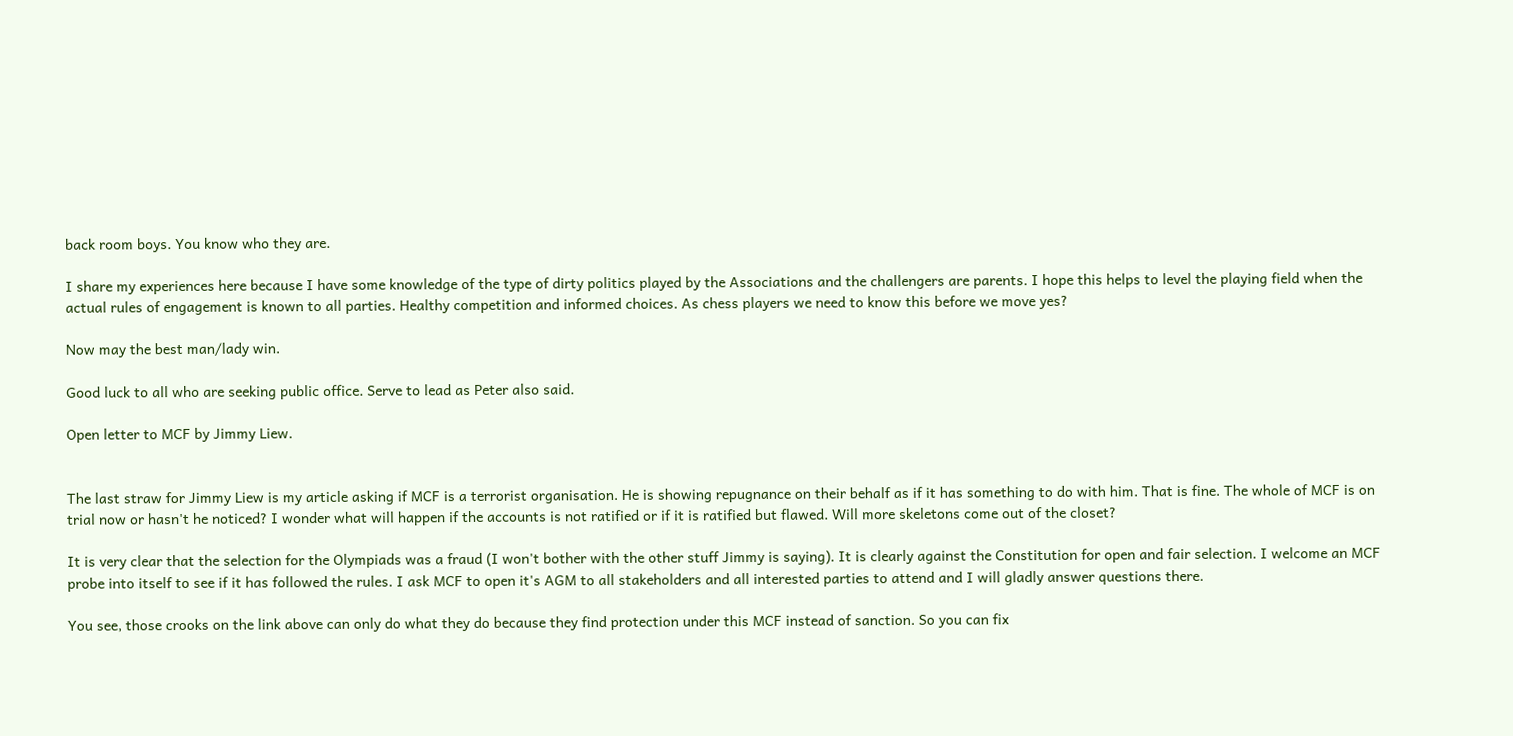back room boys. You know who they are.

I share my experiences here because I have some knowledge of the type of dirty politics played by the Associations and the challengers are parents. I hope this helps to level the playing field when the actual rules of engagement is known to all parties. Healthy competition and informed choices. As chess players we need to know this before we move yes?

Now may the best man/lady win.

Good luck to all who are seeking public office. Serve to lead as Peter also said.

Open letter to MCF by Jimmy Liew.


The last straw for Jimmy Liew is my article asking if MCF is a terrorist organisation. He is showing repugnance on their behalf as if it has something to do with him. That is fine. The whole of MCF is on trial now or hasn't he noticed? I wonder what will happen if the accounts is not ratified or if it is ratified but flawed. Will more skeletons come out of the closet?

It is very clear that the selection for the Olympiads was a fraud (I won't bother with the other stuff Jimmy is saying). It is clearly against the Constitution for open and fair selection. I welcome an MCF probe into itself to see if it has followed the rules. I ask MCF to open it's AGM to all stakeholders and all interested parties to attend and I will gladly answer questions there.

You see, those crooks on the link above can only do what they do because they find protection under this MCF instead of sanction. So you can fix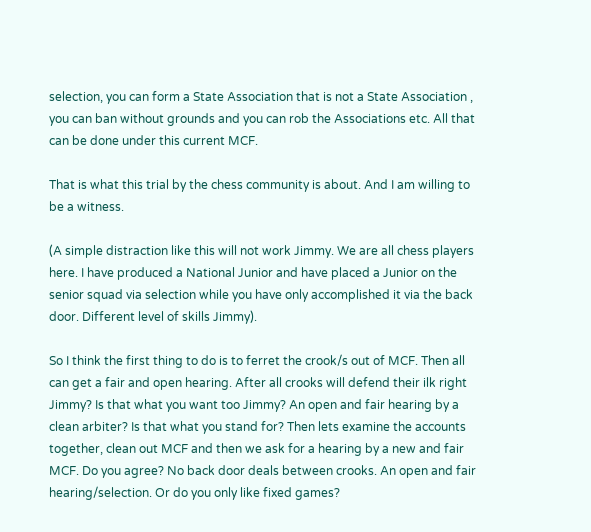selection, you can form a State Association that is not a State Association , you can ban without grounds and you can rob the Associations etc. All that can be done under this current MCF.

That is what this trial by the chess community is about. And I am willing to be a witness.

(A simple distraction like this will not work Jimmy. We are all chess players here. I have produced a National Junior and have placed a Junior on the senior squad via selection while you have only accomplished it via the back door. Different level of skills Jimmy).

So I think the first thing to do is to ferret the crook/s out of MCF. Then all can get a fair and open hearing. After all crooks will defend their ilk right Jimmy? Is that what you want too Jimmy? An open and fair hearing by a clean arbiter? Is that what you stand for? Then lets examine the accounts together, clean out MCF and then we ask for a hearing by a new and fair MCF. Do you agree? No back door deals between crooks. An open and fair hearing/selection. Or do you only like fixed games?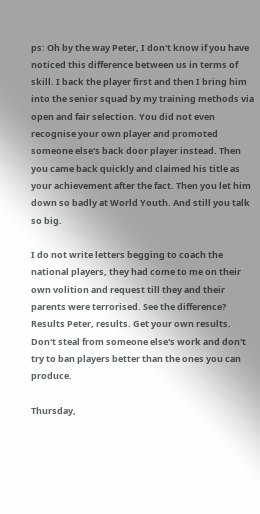ps: Oh by the way Peter, I don't know if you have noticed this difference between us in terms of skill. I back the player first and then I bring him into the senior squad by my training methods via open and fair selection. You did not even recognise your own player and promoted someone else's back door player instead. Then you came back quickly and claimed his title as your achievement after the fact. Then you let him down so badly at World Youth. And still you talk so big.

I do not write letters begging to coach the national players, they had come to me on their own volition and request till they and their parents were terrorised. See the difference? Results Peter, results. Get your own results. Don't steal from someone else's work and don't try to ban players better than the ones you can produce.

Thursday,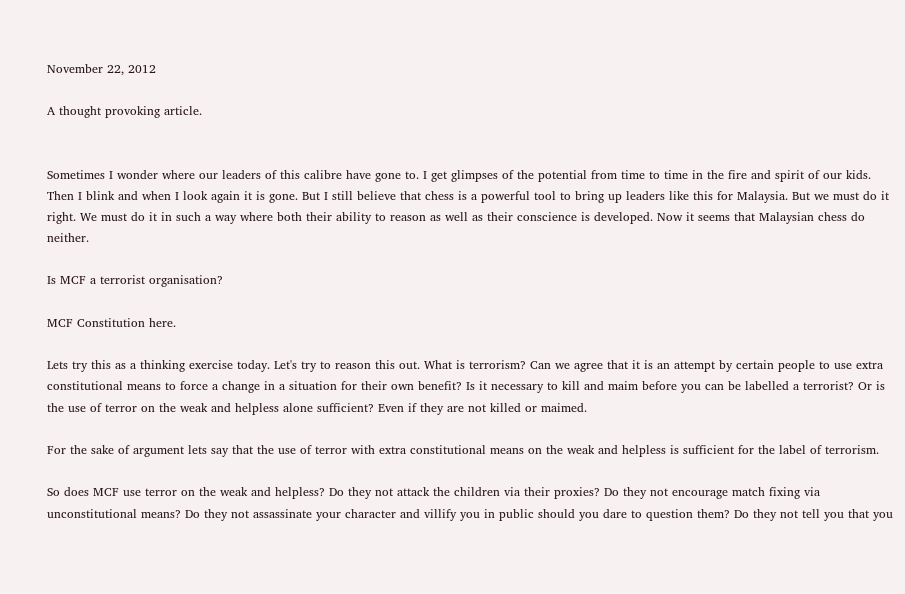November 22, 2012

A thought provoking article.


Sometimes I wonder where our leaders of this calibre have gone to. I get glimpses of the potential from time to time in the fire and spirit of our kids. Then I blink and when I look again it is gone. But I still believe that chess is a powerful tool to bring up leaders like this for Malaysia. But we must do it right. We must do it in such a way where both their ability to reason as well as their conscience is developed. Now it seems that Malaysian chess do neither.

Is MCF a terrorist organisation?

MCF Constitution here.

Lets try this as a thinking exercise today. Let's try to reason this out. What is terrorism? Can we agree that it is an attempt by certain people to use extra constitutional means to force a change in a situation for their own benefit? Is it necessary to kill and maim before you can be labelled a terrorist? Or is the use of terror on the weak and helpless alone sufficient? Even if they are not killed or maimed.

For the sake of argument lets say that the use of terror with extra constitutional means on the weak and helpless is sufficient for the label of terrorism.

So does MCF use terror on the weak and helpless? Do they not attack the children via their proxies? Do they not encourage match fixing via unconstitutional means? Do they not assassinate your character and villify you in public should you dare to question them? Do they not tell you that you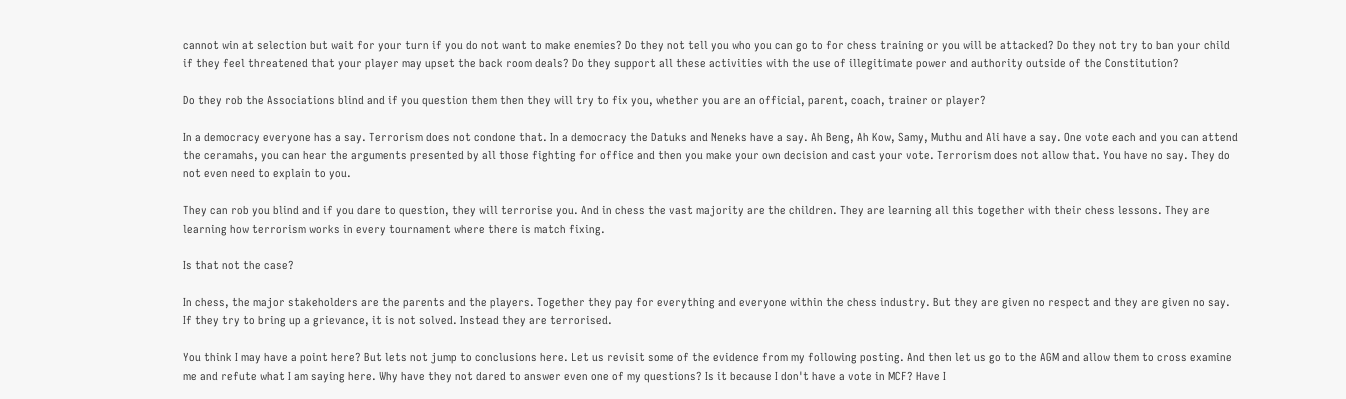cannot win at selection but wait for your turn if you do not want to make enemies? Do they not tell you who you can go to for chess training or you will be attacked? Do they not try to ban your child if they feel threatened that your player may upset the back room deals? Do they support all these activities with the use of illegitimate power and authority outside of the Constitution?

Do they rob the Associations blind and if you question them then they will try to fix you, whether you are an official, parent, coach, trainer or player?

In a democracy everyone has a say. Terrorism does not condone that. In a democracy the Datuks and Neneks have a say. Ah Beng, Ah Kow, Samy, Muthu and Ali have a say. One vote each and you can attend the ceramahs, you can hear the arguments presented by all those fighting for office and then you make your own decision and cast your vote. Terrorism does not allow that. You have no say. They do not even need to explain to you.

They can rob you blind and if you dare to question, they will terrorise you. And in chess the vast majority are the children. They are learning all this together with their chess lessons. They are learning how terrorism works in every tournament where there is match fixing.

Is that not the case?

In chess, the major stakeholders are the parents and the players. Together they pay for everything and everyone within the chess industry. But they are given no respect and they are given no say. If they try to bring up a grievance, it is not solved. Instead they are terrorised.

You think I may have a point here? But lets not jump to conclusions here. Let us revisit some of the evidence from my following posting. And then let us go to the AGM and allow them to cross examine me and refute what I am saying here. Why have they not dared to answer even one of my questions? Is it because I don't have a vote in MCF? Have I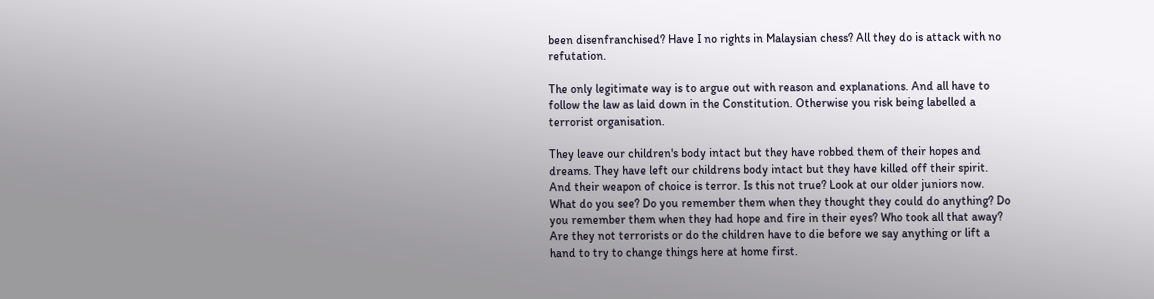been disenfranchised? Have I no rights in Malaysian chess? All they do is attack with no refutation.

The only legitimate way is to argue out with reason and explanations. And all have to follow the law as laid down in the Constitution. Otherwise you risk being labelled a terrorist organisation.

They leave our children's body intact but they have robbed them of their hopes and dreams. They have left our childrens body intact but they have killed off their spirit. And their weapon of choice is terror. Is this not true? Look at our older juniors now. What do you see? Do you remember them when they thought they could do anything? Do you remember them when they had hope and fire in their eyes? Who took all that away? Are they not terrorists or do the children have to die before we say anything or lift a hand to try to change things here at home first.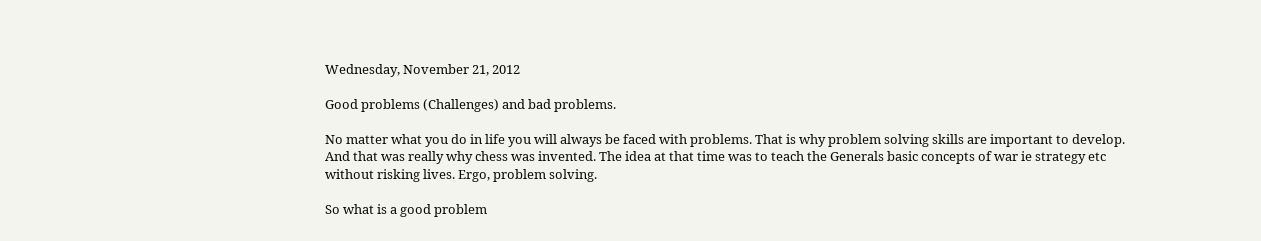Wednesday, November 21, 2012

Good problems (Challenges) and bad problems.

No matter what you do in life you will always be faced with problems. That is why problem solving skills are important to develop. And that was really why chess was invented. The idea at that time was to teach the Generals basic concepts of war ie strategy etc without risking lives. Ergo, problem solving.

So what is a good problem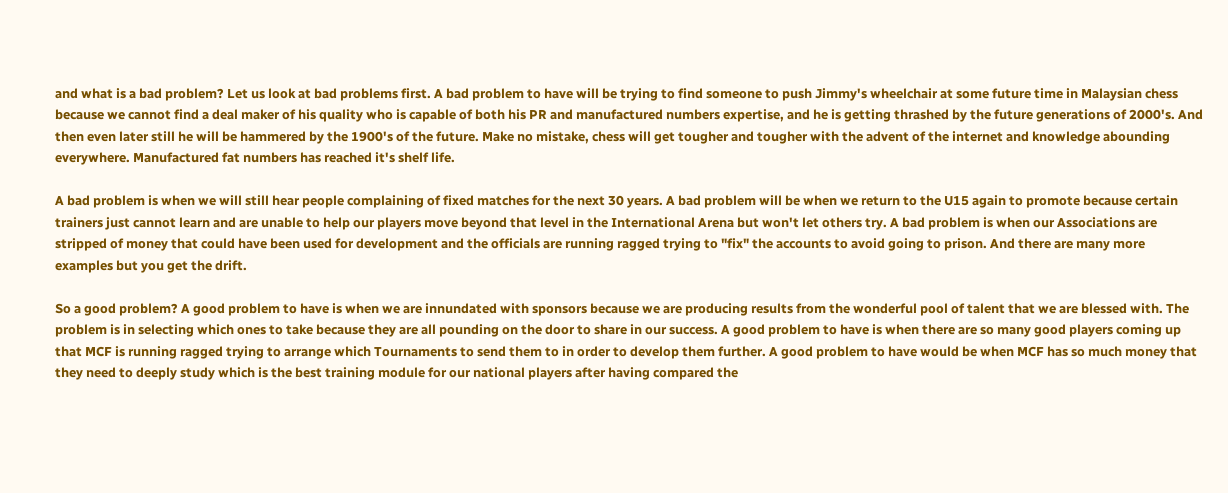and what is a bad problem? Let us look at bad problems first. A bad problem to have will be trying to find someone to push Jimmy's wheelchair at some future time in Malaysian chess because we cannot find a deal maker of his quality who is capable of both his PR and manufactured numbers expertise, and he is getting thrashed by the future generations of 2000's. And then even later still he will be hammered by the 1900's of the future. Make no mistake, chess will get tougher and tougher with the advent of the internet and knowledge abounding everywhere. Manufactured fat numbers has reached it's shelf life.

A bad problem is when we will still hear people complaining of fixed matches for the next 30 years. A bad problem will be when we return to the U15 again to promote because certain trainers just cannot learn and are unable to help our players move beyond that level in the International Arena but won't let others try. A bad problem is when our Associations are stripped of money that could have been used for development and the officials are running ragged trying to "fix" the accounts to avoid going to prison. And there are many more examples but you get the drift.

So a good problem? A good problem to have is when we are innundated with sponsors because we are producing results from the wonderful pool of talent that we are blessed with. The problem is in selecting which ones to take because they are all pounding on the door to share in our success. A good problem to have is when there are so many good players coming up that MCF is running ragged trying to arrange which Tournaments to send them to in order to develop them further. A good problem to have would be when MCF has so much money that they need to deeply study which is the best training module for our national players after having compared the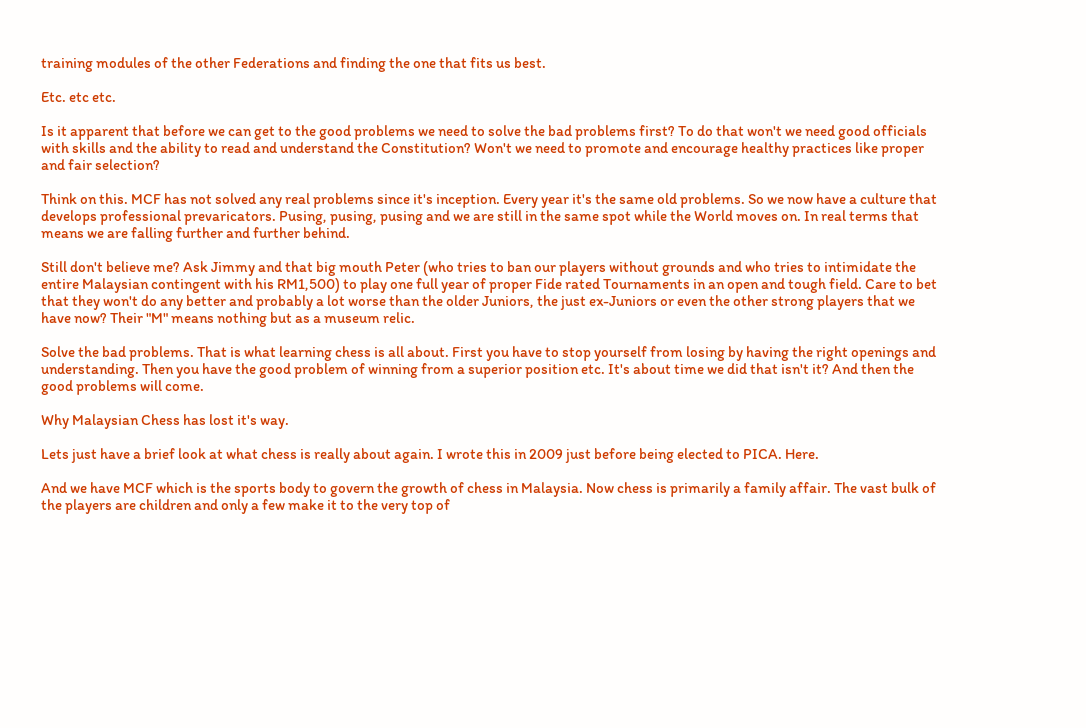training modules of the other Federations and finding the one that fits us best.

Etc. etc etc.

Is it apparent that before we can get to the good problems we need to solve the bad problems first? To do that won't we need good officials with skills and the ability to read and understand the Constitution? Won't we need to promote and encourage healthy practices like proper and fair selection?

Think on this. MCF has not solved any real problems since it's inception. Every year it's the same old problems. So we now have a culture that develops professional prevaricators. Pusing, pusing, pusing and we are still in the same spot while the World moves on. In real terms that means we are falling further and further behind.

Still don't believe me? Ask Jimmy and that big mouth Peter (who tries to ban our players without grounds and who tries to intimidate the entire Malaysian contingent with his RM1,500) to play one full year of proper Fide rated Tournaments in an open and tough field. Care to bet that they won't do any better and probably a lot worse than the older Juniors, the just ex-Juniors or even the other strong players that we have now? Their "M" means nothing but as a museum relic.

Solve the bad problems. That is what learning chess is all about. First you have to stop yourself from losing by having the right openings and understanding. Then you have the good problem of winning from a superior position etc. It's about time we did that isn't it? And then the good problems will come.

Why Malaysian Chess has lost it's way.

Lets just have a brief look at what chess is really about again. I wrote this in 2009 just before being elected to PICA. Here.

And we have MCF which is the sports body to govern the growth of chess in Malaysia. Now chess is primarily a family affair. The vast bulk of the players are children and only a few make it to the very top of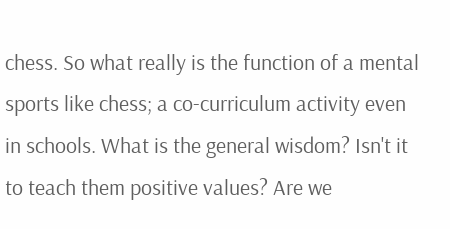chess. So what really is the function of a mental sports like chess; a co-curriculum activity even in schools. What is the general wisdom? Isn't it to teach them positive values? Are we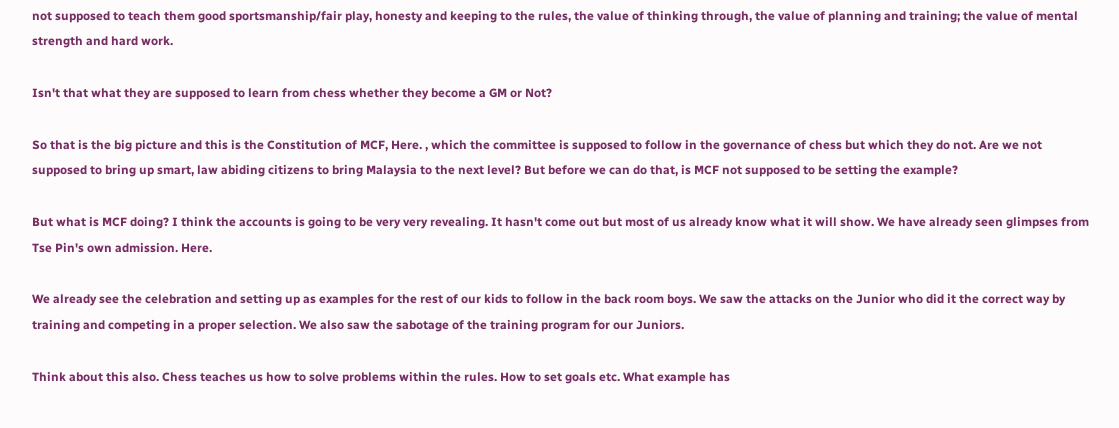not supposed to teach them good sportsmanship/fair play, honesty and keeping to the rules, the value of thinking through, the value of planning and training; the value of mental strength and hard work.

Isn't that what they are supposed to learn from chess whether they become a GM or Not?

So that is the big picture and this is the Constitution of MCF, Here. , which the committee is supposed to follow in the governance of chess but which they do not. Are we not supposed to bring up smart, law abiding citizens to bring Malaysia to the next level? But before we can do that, is MCF not supposed to be setting the example?

But what is MCF doing? I think the accounts is going to be very very revealing. It hasn't come out but most of us already know what it will show. We have already seen glimpses from Tse Pin's own admission. Here.

We already see the celebration and setting up as examples for the rest of our kids to follow in the back room boys. We saw the attacks on the Junior who did it the correct way by training and competing in a proper selection. We also saw the sabotage of the training program for our Juniors.

Think about this also. Chess teaches us how to solve problems within the rules. How to set goals etc. What example has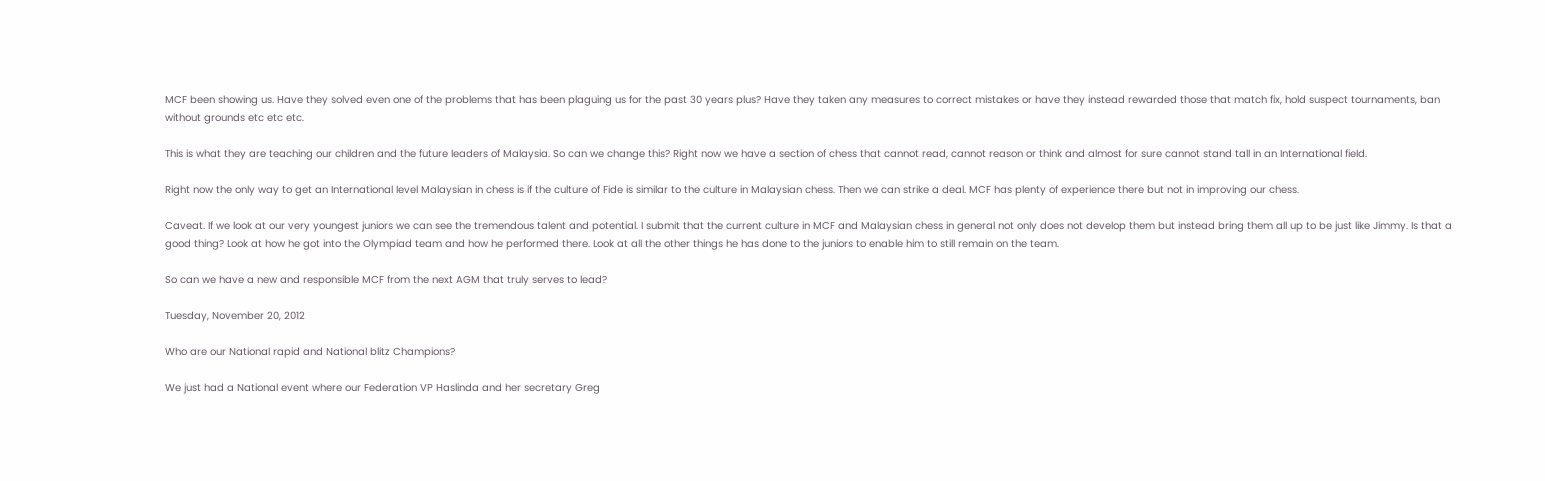MCF been showing us. Have they solved even one of the problems that has been plaguing us for the past 30 years plus? Have they taken any measures to correct mistakes or have they instead rewarded those that match fix, hold suspect tournaments, ban without grounds etc etc etc.

This is what they are teaching our children and the future leaders of Malaysia. So can we change this? Right now we have a section of chess that cannot read, cannot reason or think and almost for sure cannot stand tall in an International field.

Right now the only way to get an International level Malaysian in chess is if the culture of Fide is similar to the culture in Malaysian chess. Then we can strike a deal. MCF has plenty of experience there but not in improving our chess.

Caveat. If we look at our very youngest juniors we can see the tremendous talent and potential. I submit that the current culture in MCF and Malaysian chess in general not only does not develop them but instead bring them all up to be just like Jimmy. Is that a good thing? Look at how he got into the Olympiad team and how he performed there. Look at all the other things he has done to the juniors to enable him to still remain on the team.

So can we have a new and responsible MCF from the next AGM that truly serves to lead?

Tuesday, November 20, 2012

Who are our National rapid and National blitz Champions?

We just had a National event where our Federation VP Haslinda and her secretary Greg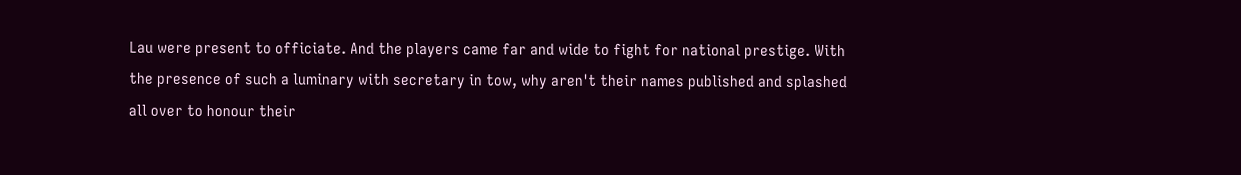Lau were present to officiate. And the players came far and wide to fight for national prestige. With the presence of such a luminary with secretary in tow, why aren't their names published and splashed all over to honour their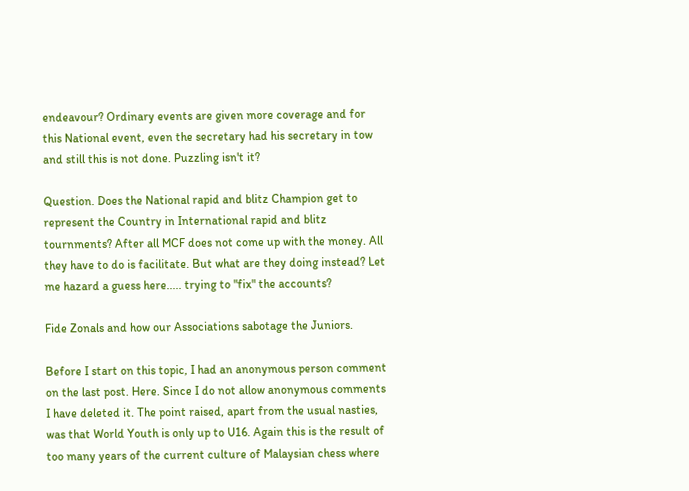endeavour? Ordinary events are given more coverage and for this National event, even the secretary had his secretary in tow and still this is not done. Puzzling isn't it?

Question. Does the National rapid and blitz Champion get to represent the Country in International rapid and blitz tournments? After all MCF does not come up with the money. All they have to do is facilitate. But what are they doing instead? Let me hazard a guess here..... trying to "fix" the accounts?

Fide Zonals and how our Associations sabotage the Juniors.

Before I start on this topic, I had an anonymous person comment on the last post. Here. Since I do not allow anonymous comments I have deleted it. The point raised, apart from the usual nasties, was that World Youth is only up to U16. Again this is the result of too many years of the current culture of Malaysian chess where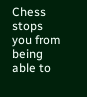Chess stops you from being able to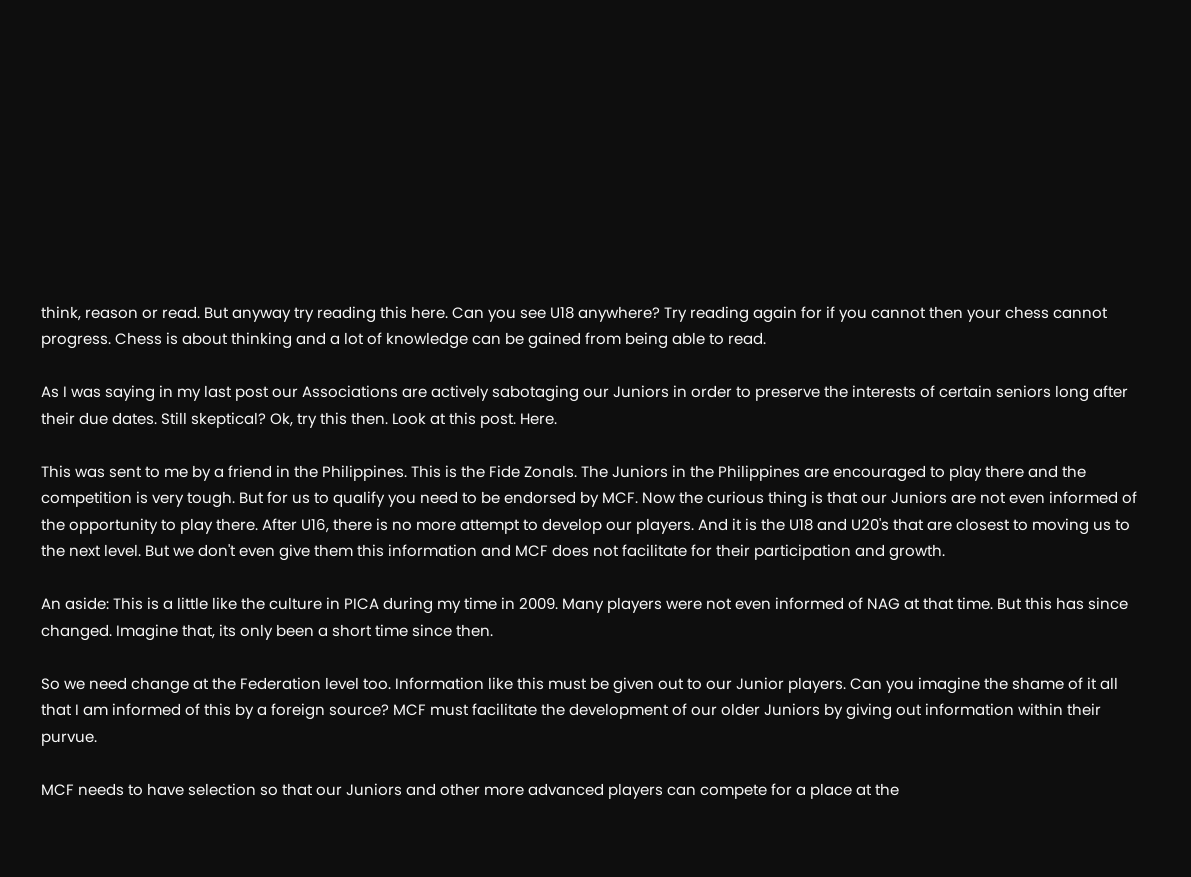think, reason or read. But anyway try reading this here. Can you see U18 anywhere? Try reading again for if you cannot then your chess cannot progress. Chess is about thinking and a lot of knowledge can be gained from being able to read.

As I was saying in my last post our Associations are actively sabotaging our Juniors in order to preserve the interests of certain seniors long after their due dates. Still skeptical? Ok, try this then. Look at this post. Here.

This was sent to me by a friend in the Philippines. This is the Fide Zonals. The Juniors in the Philippines are encouraged to play there and the competition is very tough. But for us to qualify you need to be endorsed by MCF. Now the curious thing is that our Juniors are not even informed of the opportunity to play there. After U16, there is no more attempt to develop our players. And it is the U18 and U20's that are closest to moving us to the next level. But we don't even give them this information and MCF does not facilitate for their participation and growth.

An aside: This is a little like the culture in PICA during my time in 2009. Many players were not even informed of NAG at that time. But this has since changed. Imagine that, its only been a short time since then.

So we need change at the Federation level too. Information like this must be given out to our Junior players. Can you imagine the shame of it all that I am informed of this by a foreign source? MCF must facilitate the development of our older Juniors by giving out information within their purvue.

MCF needs to have selection so that our Juniors and other more advanced players can compete for a place at the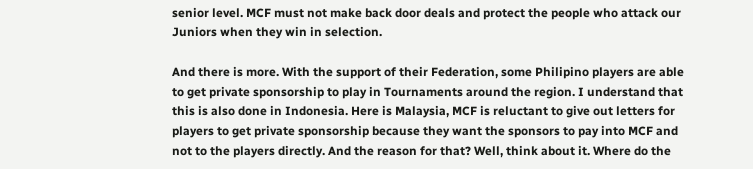senior level. MCF must not make back door deals and protect the people who attack our Juniors when they win in selection.

And there is more. With the support of their Federation, some Philipino players are able to get private sponsorship to play in Tournaments around the region. I understand that this is also done in Indonesia. Here is Malaysia, MCF is reluctant to give out letters for players to get private sponsorship because they want the sponsors to pay into MCF and not to the players directly. And the reason for that? Well, think about it. Where do the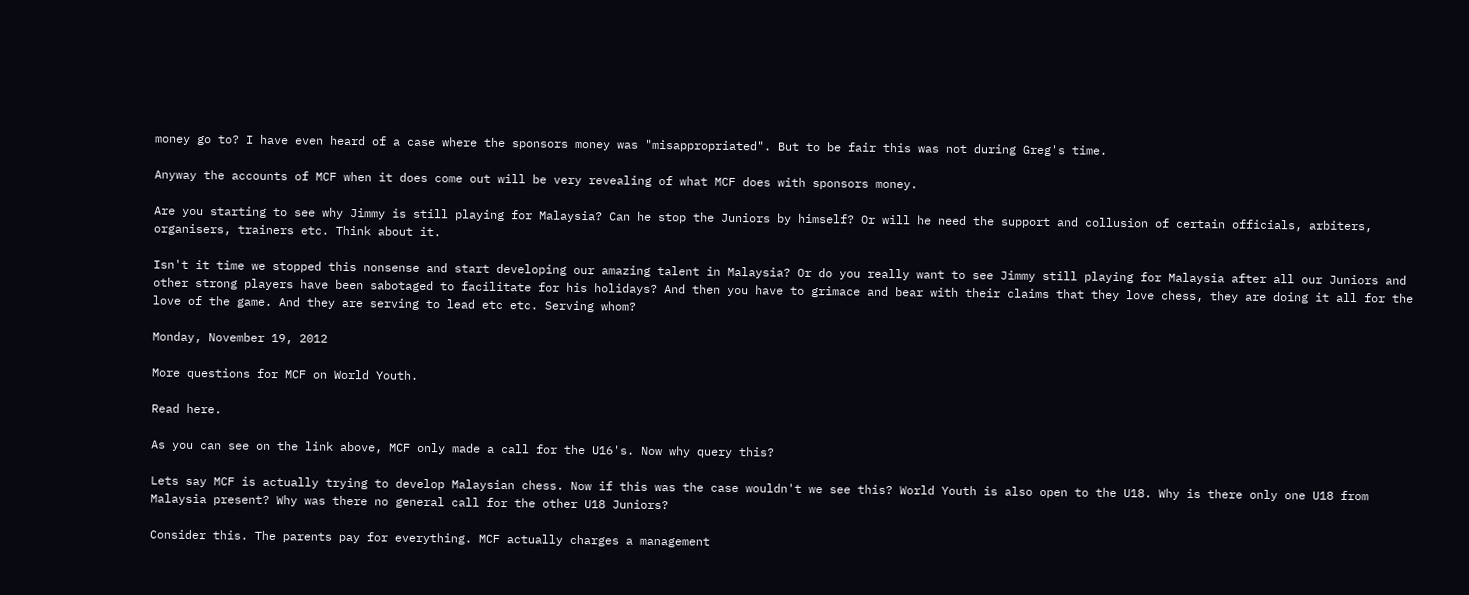money go to? I have even heard of a case where the sponsors money was "misappropriated". But to be fair this was not during Greg's time.

Anyway the accounts of MCF when it does come out will be very revealing of what MCF does with sponsors money.

Are you starting to see why Jimmy is still playing for Malaysia? Can he stop the Juniors by himself? Or will he need the support and collusion of certain officials, arbiters, organisers, trainers etc. Think about it.

Isn't it time we stopped this nonsense and start developing our amazing talent in Malaysia? Or do you really want to see Jimmy still playing for Malaysia after all our Juniors and other strong players have been sabotaged to facilitate for his holidays? And then you have to grimace and bear with their claims that they love chess, they are doing it all for the love of the game. And they are serving to lead etc etc. Serving whom?

Monday, November 19, 2012

More questions for MCF on World Youth.

Read here.

As you can see on the link above, MCF only made a call for the U16's. Now why query this?

Lets say MCF is actually trying to develop Malaysian chess. Now if this was the case wouldn't we see this? World Youth is also open to the U18. Why is there only one U18 from Malaysia present? Why was there no general call for the other U18 Juniors?

Consider this. The parents pay for everything. MCF actually charges a management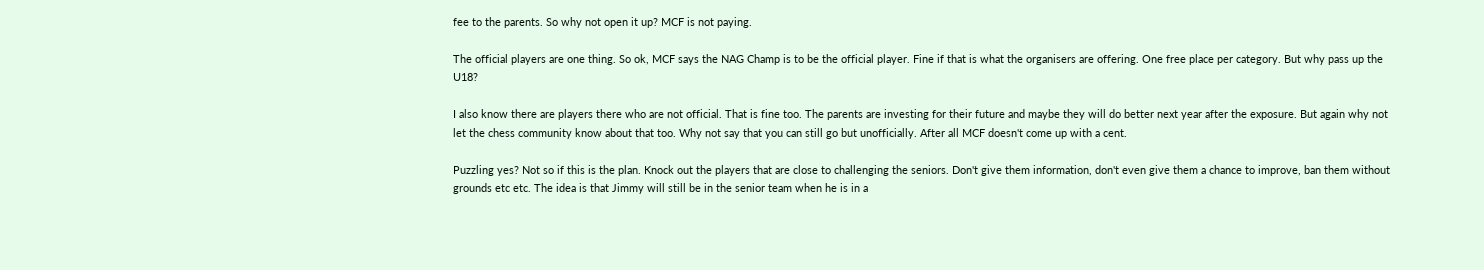fee to the parents. So why not open it up? MCF is not paying.

The official players are one thing. So ok, MCF says the NAG Champ is to be the official player. Fine if that is what the organisers are offering. One free place per category. But why pass up the U18?

I also know there are players there who are not official. That is fine too. The parents are investing for their future and maybe they will do better next year after the exposure. But again why not let the chess community know about that too. Why not say that you can still go but unofficially. After all MCF doesn't come up with a cent.

Puzzling yes? Not so if this is the plan. Knock out the players that are close to challenging the seniors. Don't give them information, don't even give them a chance to improve, ban them without grounds etc etc. The idea is that Jimmy will still be in the senior team when he is in a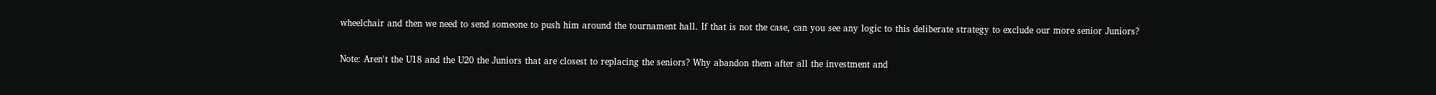wheelchair and then we need to send someone to push him around the tournament hall. If that is not the case, can you see any logic to this deliberate strategy to exclude our more senior Juniors?

Note: Aren't the U18 and the U20 the Juniors that are closest to replacing the seniors? Why abandon them after all the investment and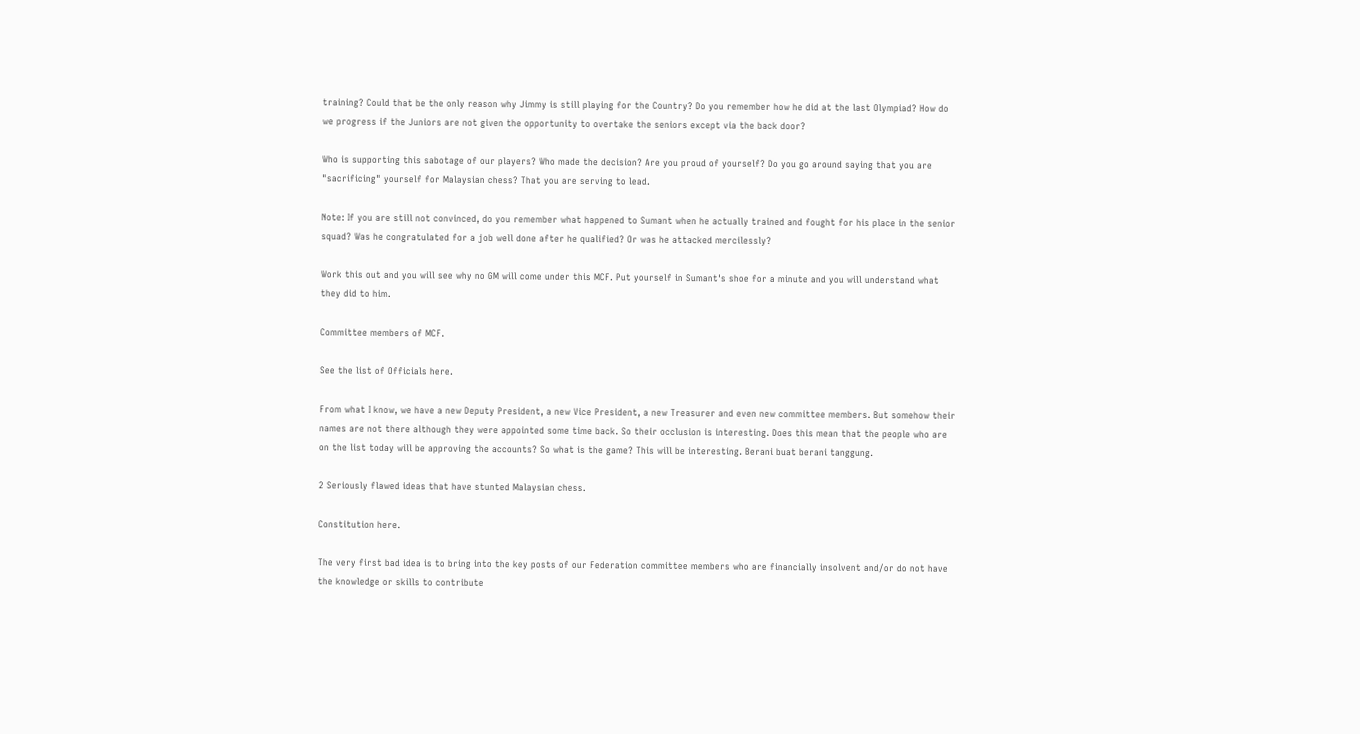training? Could that be the only reason why Jimmy is still playing for the Country? Do you remember how he did at the last Olympiad? How do we progress if the Juniors are not given the opportunity to overtake the seniors except via the back door?

Who is supporting this sabotage of our players? Who made the decision? Are you proud of yourself? Do you go around saying that you are "sacrificing" yourself for Malaysian chess? That you are serving to lead.

Note: If you are still not convinced, do you remember what happened to Sumant when he actually trained and fought for his place in the senior squad? Was he congratulated for a job well done after he qualified? Or was he attacked mercilessly?

Work this out and you will see why no GM will come under this MCF. Put yourself in Sumant's shoe for a minute and you will understand what they did to him.

Committee members of MCF.

See the list of Officials here.

From what I know, we have a new Deputy President, a new Vice President, a new Treasurer and even new committee members. But somehow their names are not there although they were appointed some time back. So their occlusion is interesting. Does this mean that the people who are on the list today will be approving the accounts? So what is the game? This will be interesting. Berani buat berani tanggung.

2 Seriously flawed ideas that have stunted Malaysian chess.

Constitution here.

The very first bad idea is to bring into the key posts of our Federation committee members who are financially insolvent and/or do not have the knowledge or skills to contribute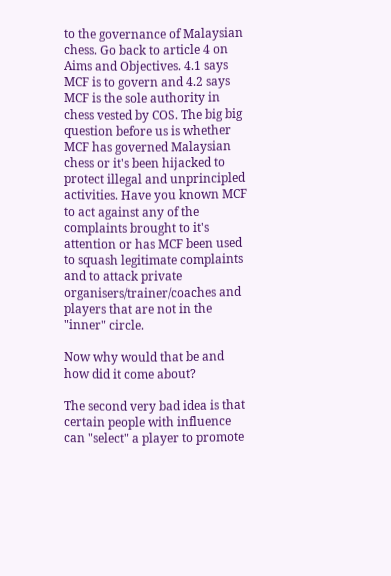to the governance of Malaysian chess. Go back to article 4 on Aims and Objectives. 4.1 says MCF is to govern and 4.2 says MCF is the sole authority in chess vested by COS. The big big question before us is whether MCF has governed Malaysian chess or it's been hijacked to protect illegal and unprincipled activities. Have you known MCF to act against any of the complaints brought to it's attention or has MCF been used to squash legitimate complaints and to attack private organisers/trainer/coaches and players that are not in the "inner" circle.

Now why would that be and how did it come about?

The second very bad idea is that certain people with influence can "select" a player to promote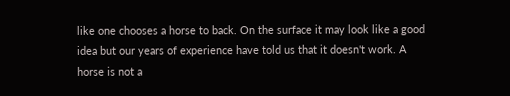like one chooses a horse to back. On the surface it may look like a good idea but our years of experience have told us that it doesn't work. A horse is not a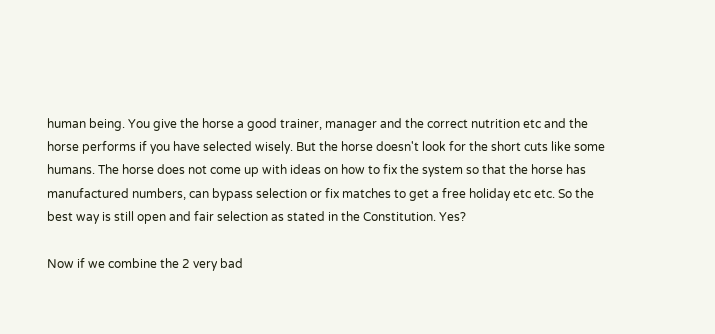human being. You give the horse a good trainer, manager and the correct nutrition etc and the horse performs if you have selected wisely. But the horse doesn't look for the short cuts like some humans. The horse does not come up with ideas on how to fix the system so that the horse has manufactured numbers, can bypass selection or fix matches to get a free holiday etc etc. So the best way is still open and fair selection as stated in the Constitution. Yes?

Now if we combine the 2 very bad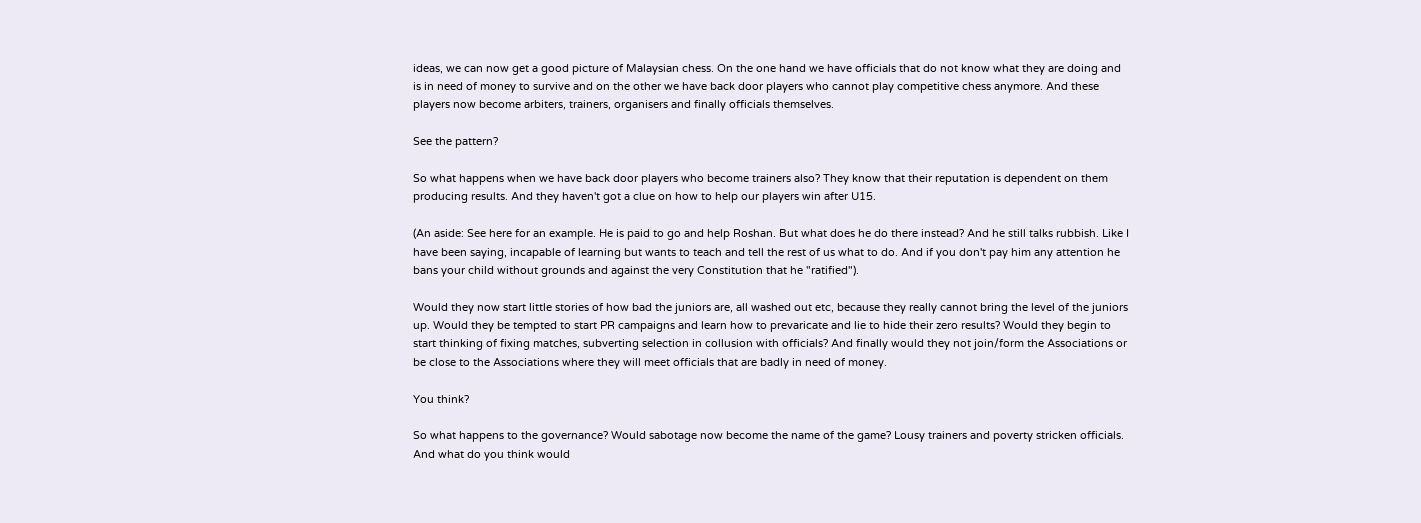ideas, we can now get a good picture of Malaysian chess. On the one hand we have officials that do not know what they are doing and is in need of money to survive and on the other we have back door players who cannot play competitive chess anymore. And these players now become arbiters, trainers, organisers and finally officials themselves.

See the pattern?

So what happens when we have back door players who become trainers also? They know that their reputation is dependent on them producing results. And they haven't got a clue on how to help our players win after U15.

(An aside: See here for an example. He is paid to go and help Roshan. But what does he do there instead? And he still talks rubbish. Like I have been saying, incapable of learning but wants to teach and tell the rest of us what to do. And if you don't pay him any attention he bans your child without grounds and against the very Constitution that he "ratified").

Would they now start little stories of how bad the juniors are, all washed out etc, because they really cannot bring the level of the juniors up. Would they be tempted to start PR campaigns and learn how to prevaricate and lie to hide their zero results? Would they begin to start thinking of fixing matches, subverting selection in collusion with officials? And finally would they not join/form the Associations or be close to the Associations where they will meet officials that are badly in need of money.

You think?

So what happens to the governance? Would sabotage now become the name of the game? Lousy trainers and poverty stricken officials. And what do you think would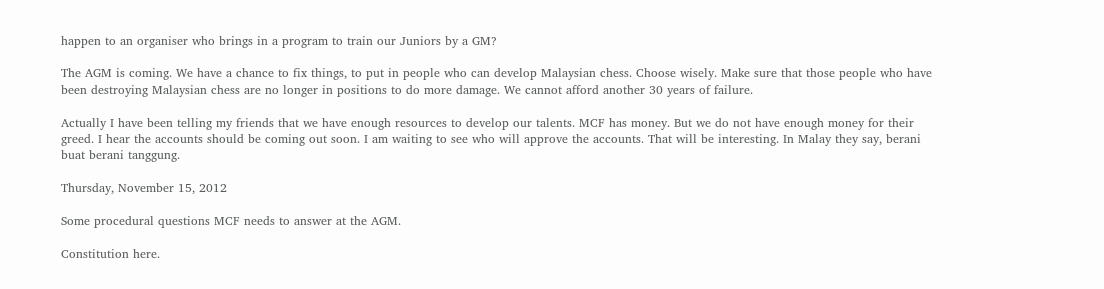happen to an organiser who brings in a program to train our Juniors by a GM?

The AGM is coming. We have a chance to fix things, to put in people who can develop Malaysian chess. Choose wisely. Make sure that those people who have been destroying Malaysian chess are no longer in positions to do more damage. We cannot afford another 30 years of failure.

Actually I have been telling my friends that we have enough resources to develop our talents. MCF has money. But we do not have enough money for their greed. I hear the accounts should be coming out soon. I am waiting to see who will approve the accounts. That will be interesting. In Malay they say, berani buat berani tanggung.

Thursday, November 15, 2012

Some procedural questions MCF needs to answer at the AGM.

Constitution here.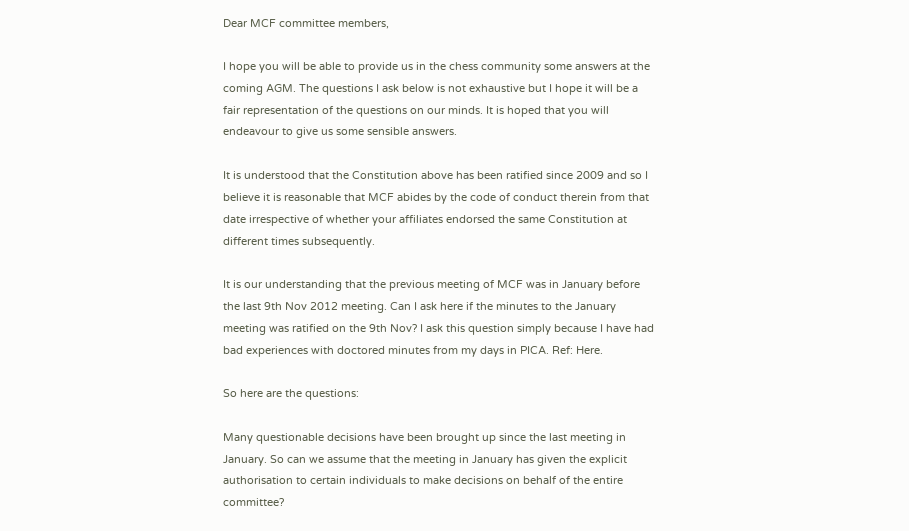Dear MCF committee members,

I hope you will be able to provide us in the chess community some answers at the coming AGM. The questions I ask below is not exhaustive but I hope it will be a fair representation of the questions on our minds. It is hoped that you will endeavour to give us some sensible answers.

It is understood that the Constitution above has been ratified since 2009 and so I believe it is reasonable that MCF abides by the code of conduct therein from that date irrespective of whether your affiliates endorsed the same Constitution at different times subsequently.

It is our understanding that the previous meeting of MCF was in January before the last 9th Nov 2012 meeting. Can I ask here if the minutes to the January meeting was ratified on the 9th Nov? I ask this question simply because I have had bad experiences with doctored minutes from my days in PICA. Ref: Here.

So here are the questions:

Many questionable decisions have been brought up since the last meeting in January. So can we assume that the meeting in January has given the explicit authorisation to certain individuals to make decisions on behalf of the entire committee?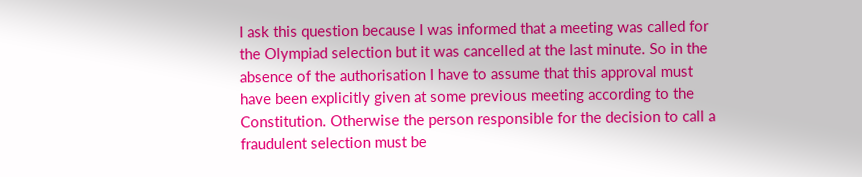I ask this question because I was informed that a meeting was called for the Olympiad selection but it was cancelled at the last minute. So in the absence of the authorisation I have to assume that this approval must have been explicitly given at some previous meeting according to the Constitution. Otherwise the person responsible for the decision to call a fraudulent selection must be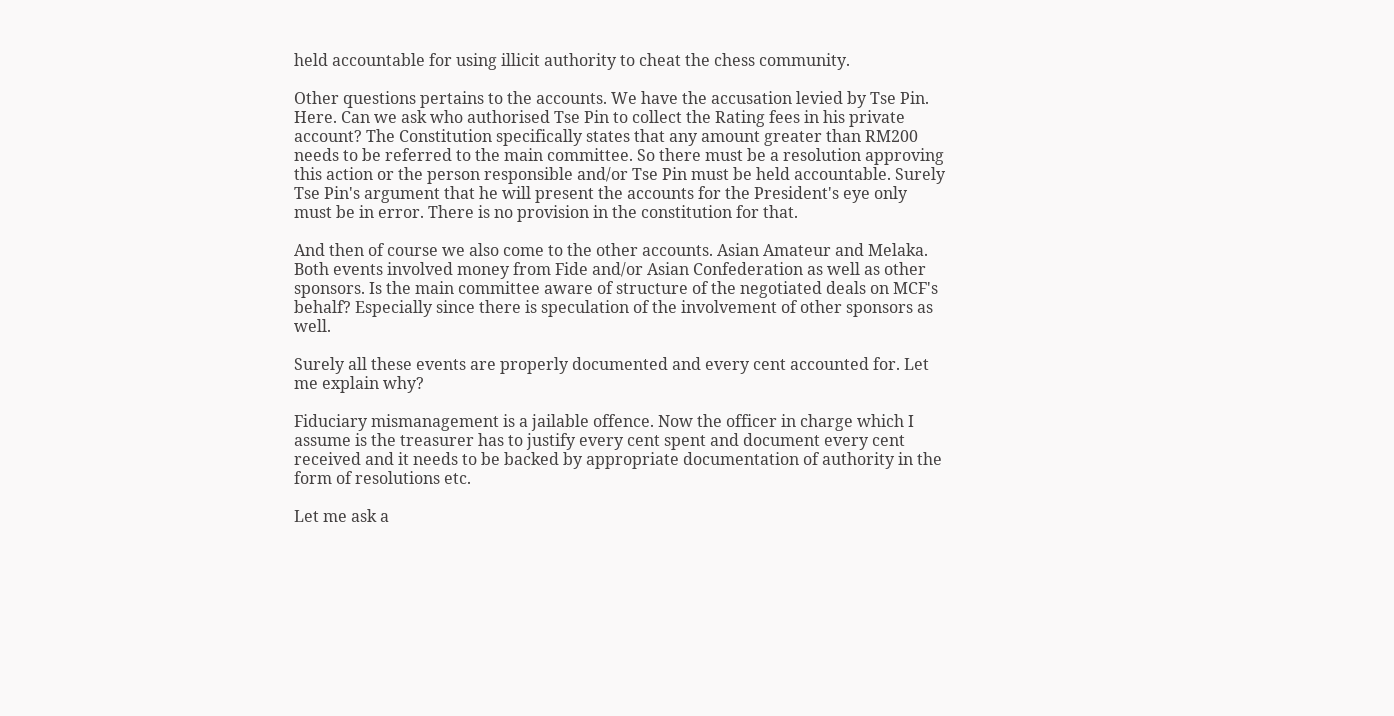held accountable for using illicit authority to cheat the chess community.

Other questions pertains to the accounts. We have the accusation levied by Tse Pin. Here. Can we ask who authorised Tse Pin to collect the Rating fees in his private account? The Constitution specifically states that any amount greater than RM200 needs to be referred to the main committee. So there must be a resolution approving this action or the person responsible and/or Tse Pin must be held accountable. Surely Tse Pin's argument that he will present the accounts for the President's eye only must be in error. There is no provision in the constitution for that.

And then of course we also come to the other accounts. Asian Amateur and Melaka. Both events involved money from Fide and/or Asian Confederation as well as other sponsors. Is the main committee aware of structure of the negotiated deals on MCF's behalf? Especially since there is speculation of the involvement of other sponsors as well.

Surely all these events are properly documented and every cent accounted for. Let me explain why?

Fiduciary mismanagement is a jailable offence. Now the officer in charge which I assume is the treasurer has to justify every cent spent and document every cent received and it needs to be backed by appropriate documentation of authority in the form of resolutions etc.

Let me ask a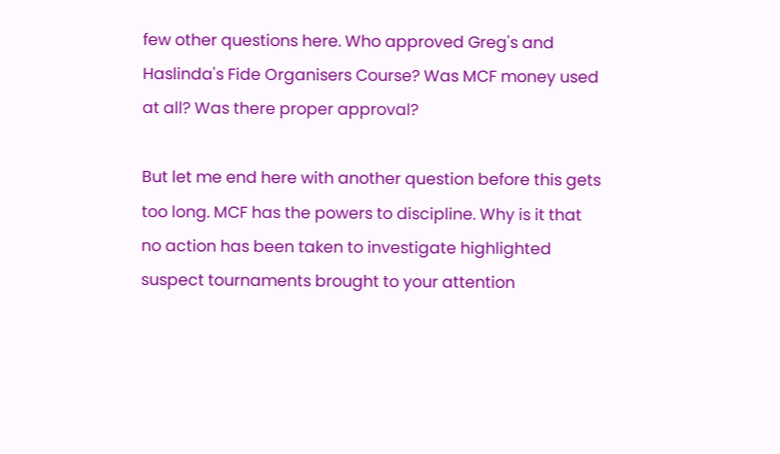few other questions here. Who approved Greg's and Haslinda's Fide Organisers Course? Was MCF money used at all? Was there proper approval?

But let me end here with another question before this gets too long. MCF has the powers to discipline. Why is it that no action has been taken to investigate highlighted suspect tournaments brought to your attention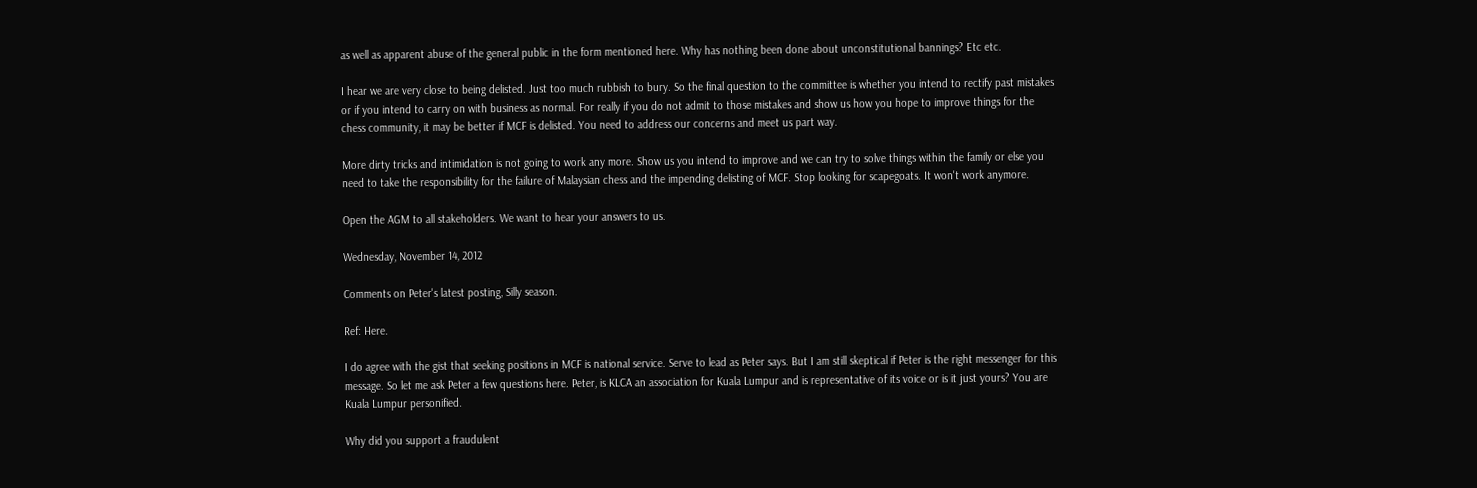as well as apparent abuse of the general public in the form mentioned here. Why has nothing been done about unconstitutional bannings? Etc etc.

I hear we are very close to being delisted. Just too much rubbish to bury. So the final question to the committee is whether you intend to rectify past mistakes or if you intend to carry on with business as normal. For really if you do not admit to those mistakes and show us how you hope to improve things for the chess community, it may be better if MCF is delisted. You need to address our concerns and meet us part way.

More dirty tricks and intimidation is not going to work any more. Show us you intend to improve and we can try to solve things within the family or else you need to take the responsibility for the failure of Malaysian chess and the impending delisting of MCF. Stop looking for scapegoats. It won't work anymore.

Open the AGM to all stakeholders. We want to hear your answers to us.

Wednesday, November 14, 2012

Comments on Peter's latest posting, Silly season.

Ref: Here.

I do agree with the gist that seeking positions in MCF is national service. Serve to lead as Peter says. But I am still skeptical if Peter is the right messenger for this message. So let me ask Peter a few questions here. Peter, is KLCA an association for Kuala Lumpur and is representative of its voice or is it just yours? You are Kuala Lumpur personified.

Why did you support a fraudulent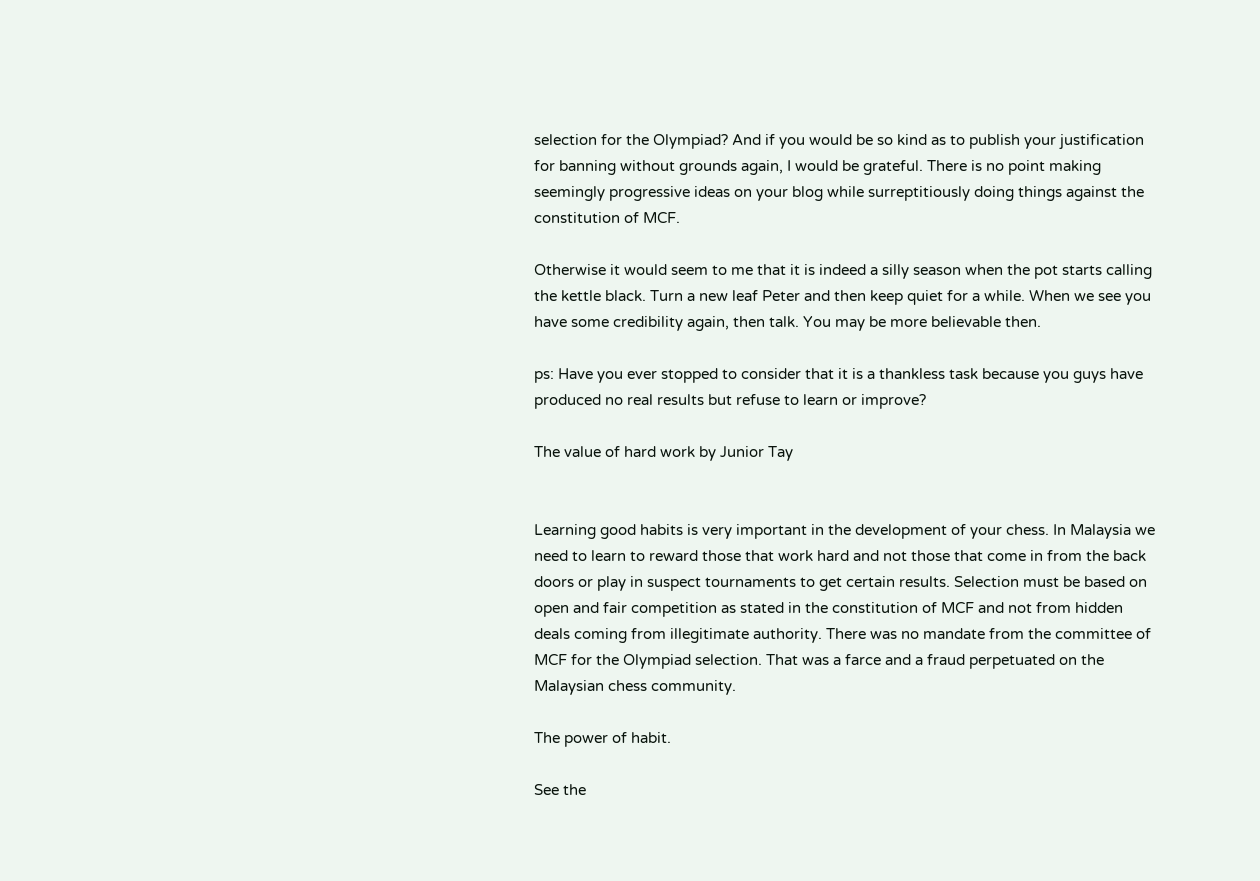selection for the Olympiad? And if you would be so kind as to publish your justification for banning without grounds again, I would be grateful. There is no point making seemingly progressive ideas on your blog while surreptitiously doing things against the constitution of MCF.

Otherwise it would seem to me that it is indeed a silly season when the pot starts calling the kettle black. Turn a new leaf Peter and then keep quiet for a while. When we see you have some credibility again, then talk. You may be more believable then.

ps: Have you ever stopped to consider that it is a thankless task because you guys have produced no real results but refuse to learn or improve?

The value of hard work by Junior Tay


Learning good habits is very important in the development of your chess. In Malaysia we need to learn to reward those that work hard and not those that come in from the back doors or play in suspect tournaments to get certain results. Selection must be based on open and fair competition as stated in the constitution of MCF and not from hidden deals coming from illegitimate authority. There was no mandate from the committee of MCF for the Olympiad selection. That was a farce and a fraud perpetuated on the Malaysian chess community.

The power of habit.

See the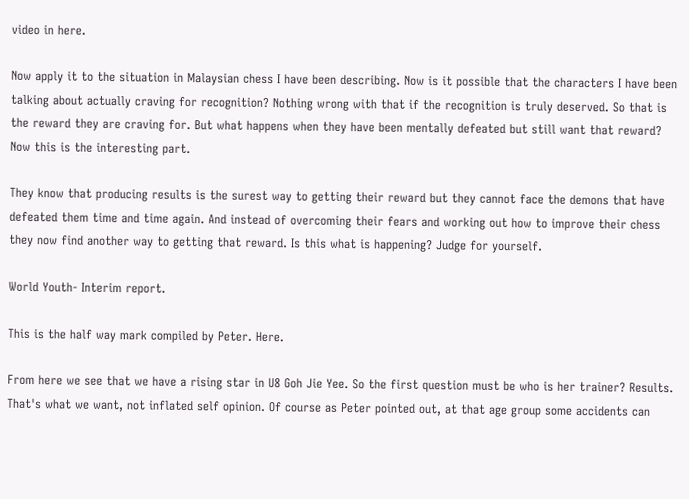video in here.

Now apply it to the situation in Malaysian chess I have been describing. Now is it possible that the characters I have been talking about actually craving for recognition? Nothing wrong with that if the recognition is truly deserved. So that is the reward they are craving for. But what happens when they have been mentally defeated but still want that reward? Now this is the interesting part.

They know that producing results is the surest way to getting their reward but they cannot face the demons that have defeated them time and time again. And instead of overcoming their fears and working out how to improve their chess they now find another way to getting that reward. Is this what is happening? Judge for yourself.

World Youth- Interim report.

This is the half way mark compiled by Peter. Here.

From here we see that we have a rising star in U8 Goh Jie Yee. So the first question must be who is her trainer? Results. That's what we want, not inflated self opinion. Of course as Peter pointed out, at that age group some accidents can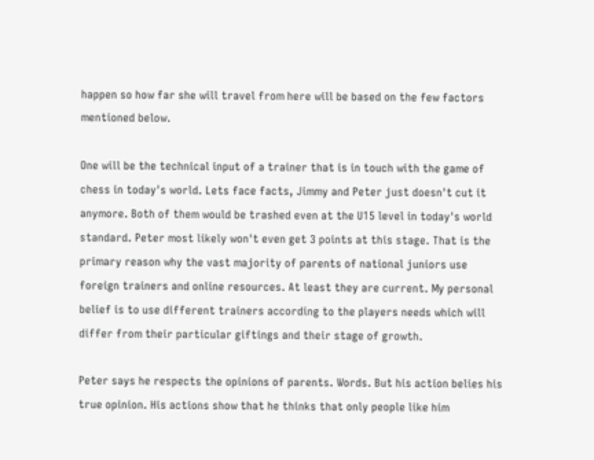happen so how far she will travel from here will be based on the few factors mentioned below.

One will be the technical input of a trainer that is in touch with the game of chess in today's world. Lets face facts, Jimmy and Peter just doesn't cut it anymore. Both of them would be trashed even at the U15 level in today's world standard. Peter most likely won't even get 3 points at this stage. That is the primary reason why the vast majority of parents of national juniors use foreign trainers and online resources. At least they are current. My personal belief is to use different trainers according to the players needs which will differ from their particular giftings and their stage of growth.

Peter says he respects the opinions of parents. Words. But his action belies his true opinion. His actions show that he thinks that only people like him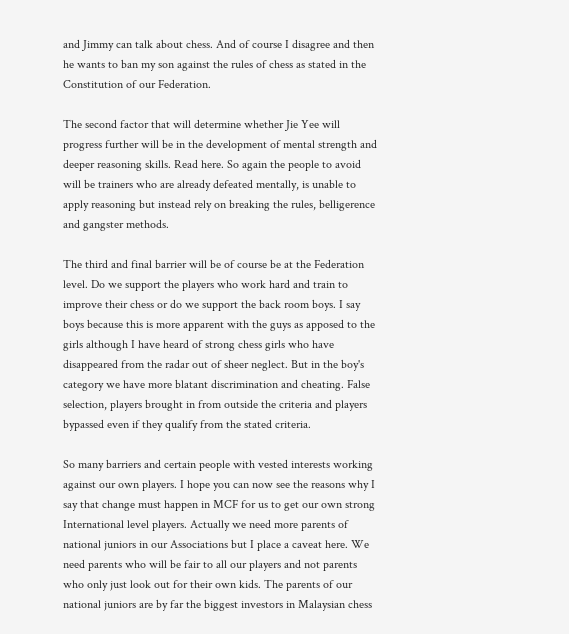and Jimmy can talk about chess. And of course I disagree and then he wants to ban my son against the rules of chess as stated in the Constitution of our Federation.

The second factor that will determine whether Jie Yee will progress further will be in the development of mental strength and deeper reasoning skills. Read here. So again the people to avoid will be trainers who are already defeated mentally, is unable to apply reasoning but instead rely on breaking the rules, belligerence and gangster methods.

The third and final barrier will be of course be at the Federation level. Do we support the players who work hard and train to improve their chess or do we support the back room boys. I say boys because this is more apparent with the guys as apposed to the girls although I have heard of strong chess girls who have disappeared from the radar out of sheer neglect. But in the boy's category we have more blatant discrimination and cheating. False selection, players brought in from outside the criteria and players bypassed even if they qualify from the stated criteria.

So many barriers and certain people with vested interests working against our own players. I hope you can now see the reasons why I say that change must happen in MCF for us to get our own strong International level players. Actually we need more parents of national juniors in our Associations but I place a caveat here. We need parents who will be fair to all our players and not parents who only just look out for their own kids. The parents of our national juniors are by far the biggest investors in Malaysian chess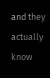and they actually know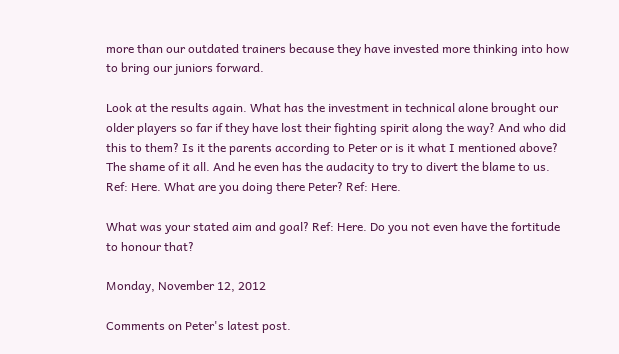more than our outdated trainers because they have invested more thinking into how to bring our juniors forward.

Look at the results again. What has the investment in technical alone brought our older players so far if they have lost their fighting spirit along the way? And who did this to them? Is it the parents according to Peter or is it what I mentioned above? The shame of it all. And he even has the audacity to try to divert the blame to us. Ref: Here. What are you doing there Peter? Ref: Here.

What was your stated aim and goal? Ref: Here. Do you not even have the fortitude to honour that?

Monday, November 12, 2012

Comments on Peter's latest post.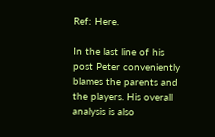Ref: Here.

In the last line of his post Peter conveniently blames the parents and the players. His overall analysis is also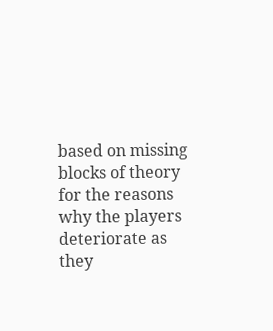based on missing blocks of theory for the reasons why the players deteriorate as they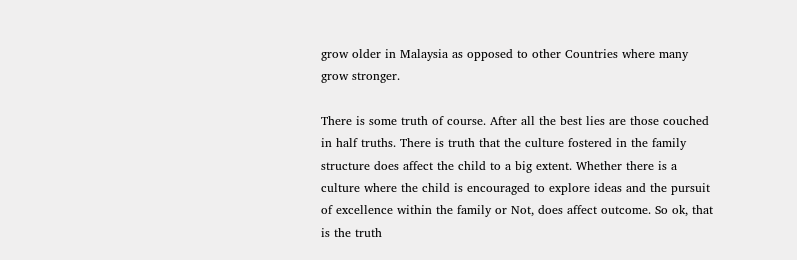grow older in Malaysia as opposed to other Countries where many grow stronger.

There is some truth of course. After all the best lies are those couched in half truths. There is truth that the culture fostered in the family structure does affect the child to a big extent. Whether there is a culture where the child is encouraged to explore ideas and the pursuit of excellence within the family or Not, does affect outcome. So ok, that is the truth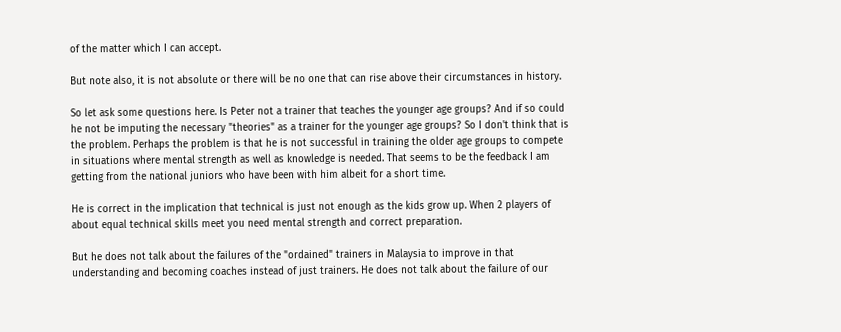of the matter which I can accept.

But note also, it is not absolute or there will be no one that can rise above their circumstances in history.

So let ask some questions here. Is Peter not a trainer that teaches the younger age groups? And if so could he not be imputing the necessary "theories" as a trainer for the younger age groups? So I don't think that is the problem. Perhaps the problem is that he is not successful in training the older age groups to compete in situations where mental strength as well as knowledge is needed. That seems to be the feedback I am getting from the national juniors who have been with him albeit for a short time.

He is correct in the implication that technical is just not enough as the kids grow up. When 2 players of about equal technical skills meet you need mental strength and correct preparation.

But he does not talk about the failures of the "ordained" trainers in Malaysia to improve in that understanding and becoming coaches instead of just trainers. He does not talk about the failure of our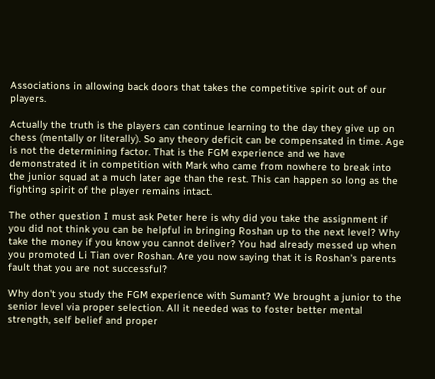Associations in allowing back doors that takes the competitive spirit out of our players.

Actually the truth is the players can continue learning to the day they give up on chess (mentally or literally). So any theory deficit can be compensated in time. Age is not the determining factor. That is the FGM experience and we have demonstrated it in competition with Mark who came from nowhere to break into the junior squad at a much later age than the rest. This can happen so long as the fighting spirit of the player remains intact.

The other question I must ask Peter here is why did you take the assignment if you did not think you can be helpful in bringing Roshan up to the next level? Why take the money if you know you cannot deliver? You had already messed up when you promoted Li Tian over Roshan. Are you now saying that it is Roshan's parents fault that you are not successful?

Why don't you study the FGM experience with Sumant? We brought a junior to the senior level via proper selection. All it needed was to foster better mental strength, self belief and proper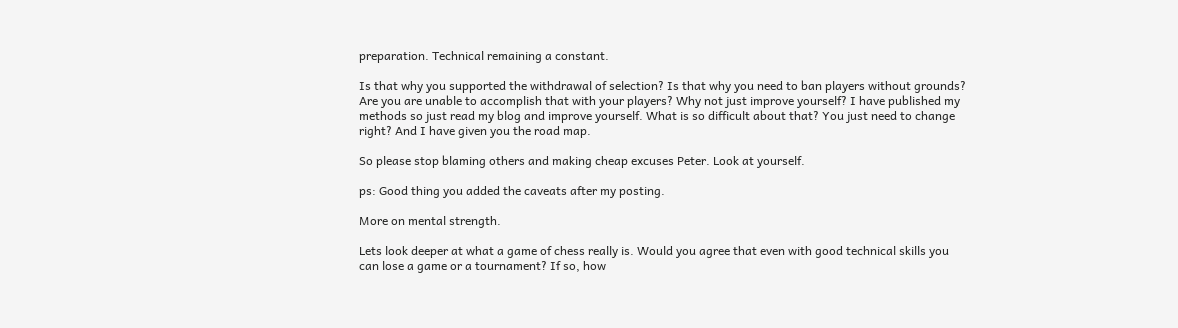preparation. Technical remaining a constant.

Is that why you supported the withdrawal of selection? Is that why you need to ban players without grounds? Are you are unable to accomplish that with your players? Why not just improve yourself? I have published my methods so just read my blog and improve yourself. What is so difficult about that? You just need to change right? And I have given you the road map.

So please stop blaming others and making cheap excuses Peter. Look at yourself.

ps: Good thing you added the caveats after my posting.

More on mental strength.

Lets look deeper at what a game of chess really is. Would you agree that even with good technical skills you can lose a game or a tournament? If so, how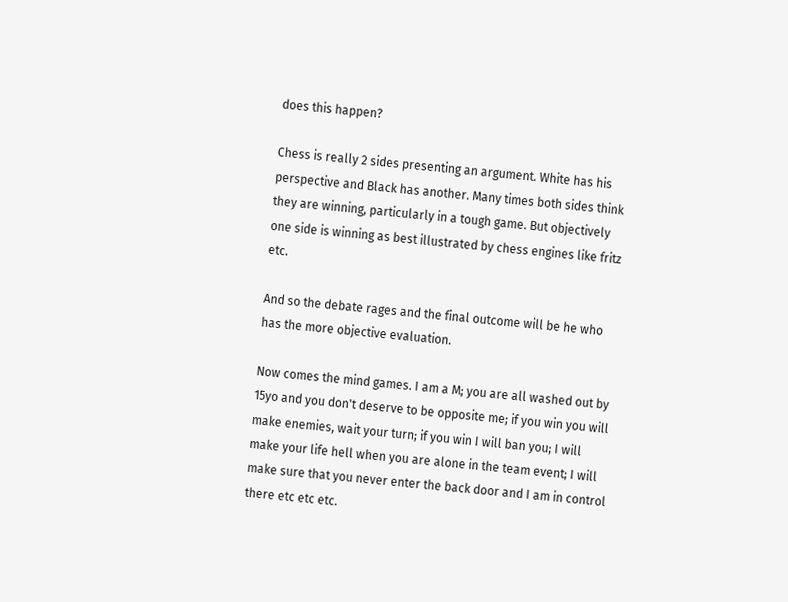does this happen?

Chess is really 2 sides presenting an argument. White has his perspective and Black has another. Many times both sides think they are winning, particularly in a tough game. But objectively one side is winning as best illustrated by chess engines like fritz etc.

And so the debate rages and the final outcome will be he who has the more objective evaluation.

Now comes the mind games. I am a M; you are all washed out by 15yo and you don't deserve to be opposite me; if you win you will make enemies, wait your turn; if you win I will ban you; I will make your life hell when you are alone in the team event; I will make sure that you never enter the back door and I am in control there etc etc etc.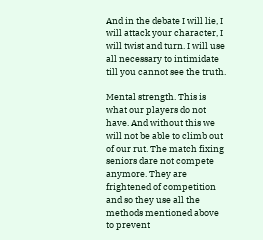And in the debate I will lie, I will attack your character, I will twist and turn. I will use all necessary to intimidate till you cannot see the truth.

Mental strength. This is what our players do not have. And without this we will not be able to climb out of our rut. The match fixing seniors dare not compete anymore. They are frightened of competition and so they use all the methods mentioned above to prevent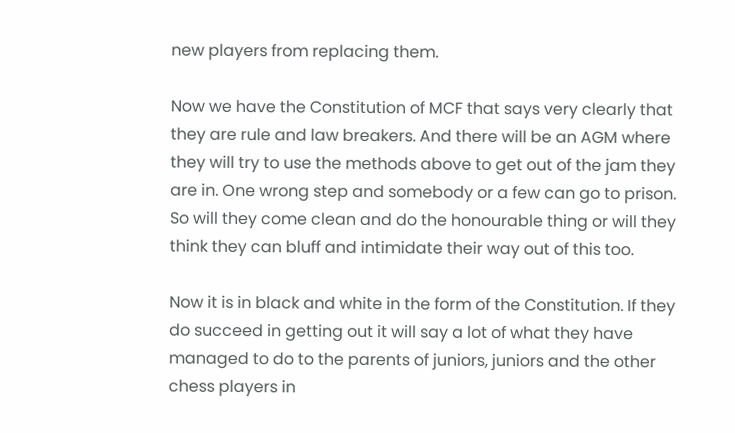new players from replacing them.

Now we have the Constitution of MCF that says very clearly that they are rule and law breakers. And there will be an AGM where they will try to use the methods above to get out of the jam they are in. One wrong step and somebody or a few can go to prison. So will they come clean and do the honourable thing or will they think they can bluff and intimidate their way out of this too.

Now it is in black and white in the form of the Constitution. If they do succeed in getting out it will say a lot of what they have managed to do to the parents of juniors, juniors and the other chess players in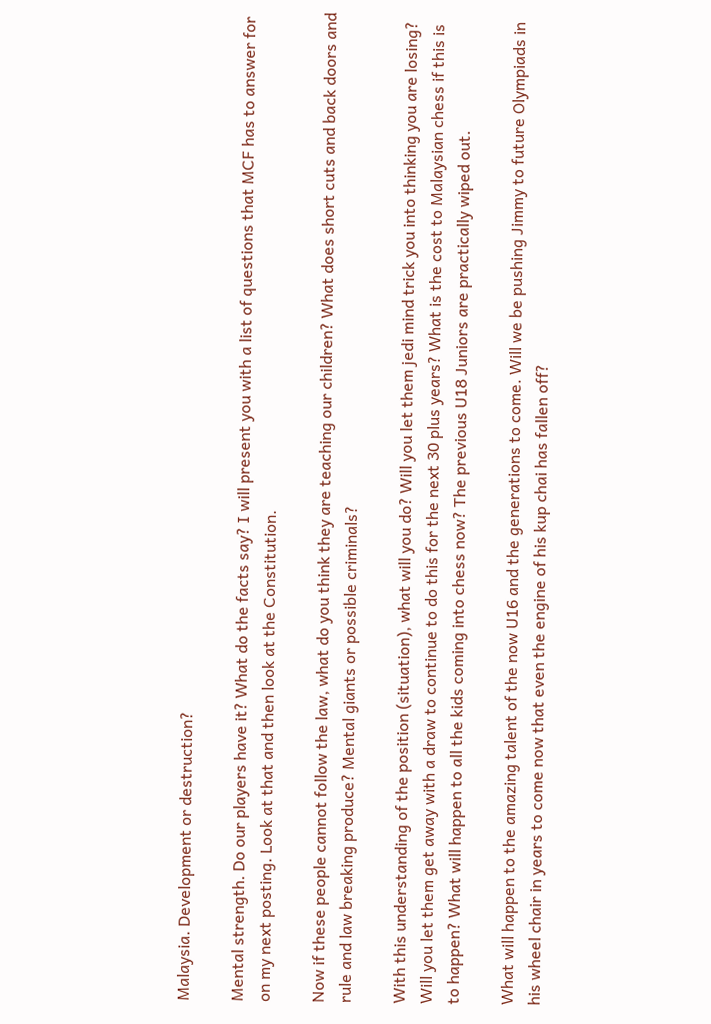Malaysia. Development or destruction?

Mental strength. Do our players have it? What do the facts say? I will present you with a list of questions that MCF has to answer for on my next posting. Look at that and then look at the Constitution.

Now if these people cannot follow the law, what do you think they are teaching our children? What does short cuts and back doors and rule and law breaking produce? Mental giants or possible criminals?

With this understanding of the position (situation), what will you do? Will you let them jedi mind trick you into thinking you are losing? Will you let them get away with a draw to continue to do this for the next 30 plus years? What is the cost to Malaysian chess if this is to happen? What will happen to all the kids coming into chess now? The previous U18 Juniors are practically wiped out.

What will happen to the amazing talent of the now U16 and the generations to come. Will we be pushing Jimmy to future Olympiads in his wheel chair in years to come now that even the engine of his kup chai has fallen off?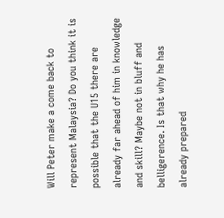Will Peter make a come back to represent Malaysia? Do you think it is possible that the U15 there are already far ahead of him in knowledge and skill? Maybe not in bluff and belligerence. Is that why he has already prepared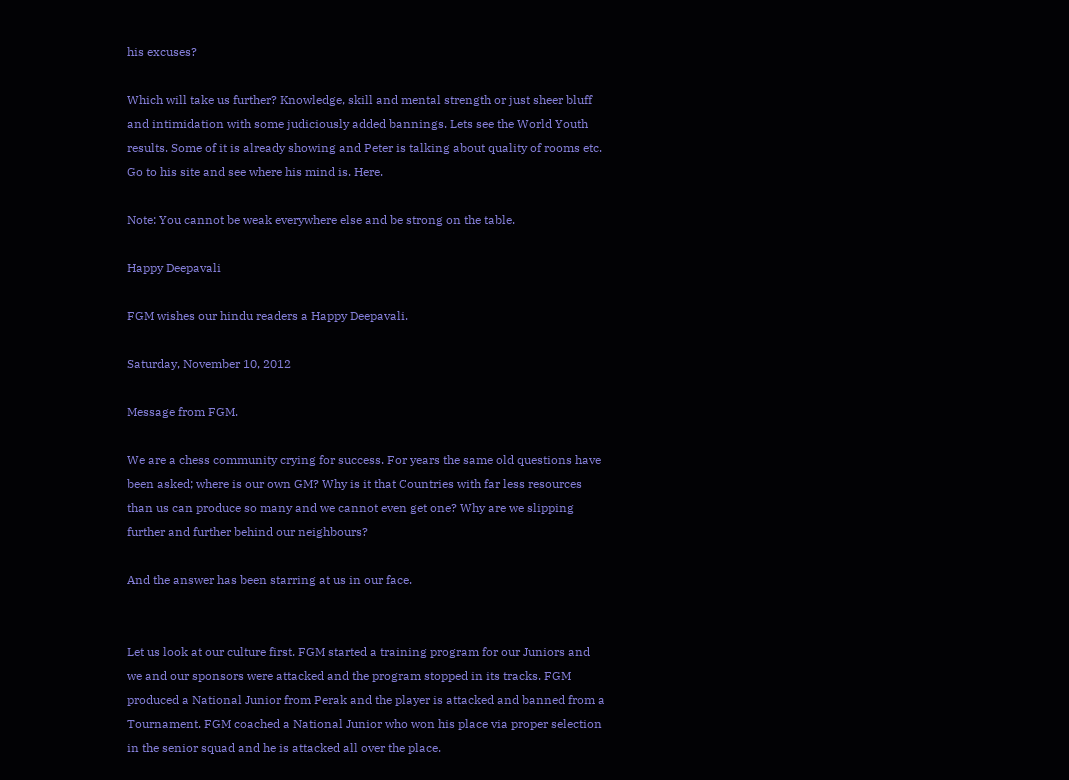his excuses?

Which will take us further? Knowledge, skill and mental strength or just sheer bluff and intimidation with some judiciously added bannings. Lets see the World Youth results. Some of it is already showing and Peter is talking about quality of rooms etc. Go to his site and see where his mind is. Here.

Note: You cannot be weak everywhere else and be strong on the table.

Happy Deepavali

FGM wishes our hindu readers a Happy Deepavali.

Saturday, November 10, 2012

Message from FGM.

We are a chess community crying for success. For years the same old questions have been asked; where is our own GM? Why is it that Countries with far less resources than us can produce so many and we cannot even get one? Why are we slipping further and further behind our neighbours?

And the answer has been starring at us in our face.


Let us look at our culture first. FGM started a training program for our Juniors and we and our sponsors were attacked and the program stopped in its tracks. FGM produced a National Junior from Perak and the player is attacked and banned from a Tournament. FGM coached a National Junior who won his place via proper selection in the senior squad and he is attacked all over the place.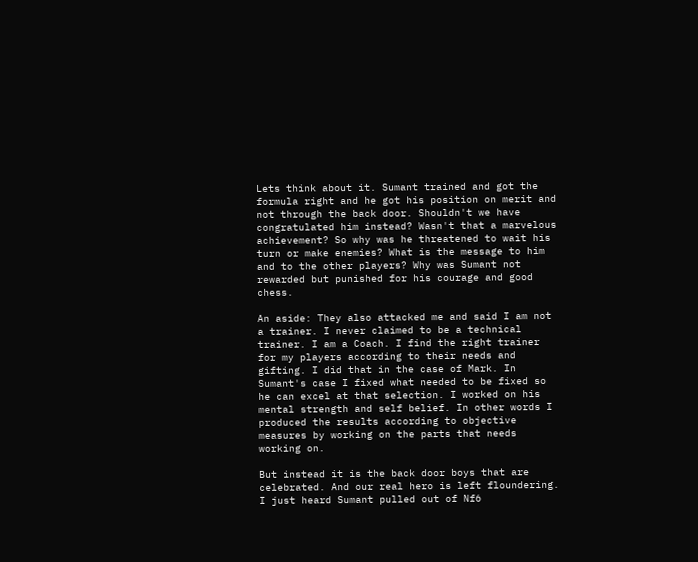Lets think about it. Sumant trained and got the formula right and he got his position on merit and not through the back door. Shouldn't we have congratulated him instead? Wasn't that a marvelous achievement? So why was he threatened to wait his turn or make enemies? What is the message to him and to the other players? Why was Sumant not rewarded but punished for his courage and good chess.

An aside: They also attacked me and said I am not a trainer. I never claimed to be a technical trainer. I am a Coach. I find the right trainer for my players according to their needs and gifting. I did that in the case of Mark. In Sumant's case I fixed what needed to be fixed so he can excel at that selection. I worked on his mental strength and self belief. In other words I produced the results according to objective measures by working on the parts that needs working on.

But instead it is the back door boys that are celebrated. And our real hero is left floundering. I just heard Sumant pulled out of Nf6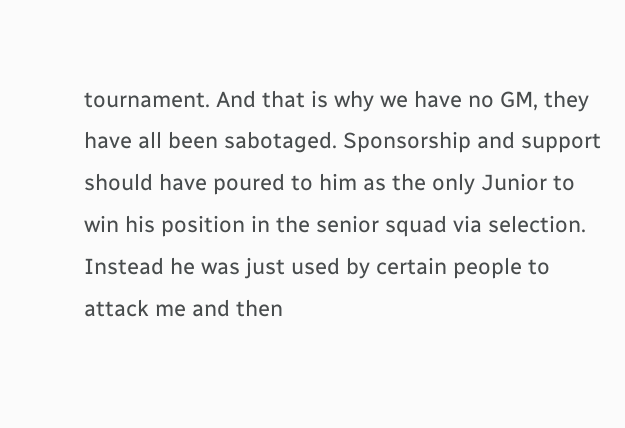tournament. And that is why we have no GM, they have all been sabotaged. Sponsorship and support should have poured to him as the only Junior to win his position in the senior squad via selection. Instead he was just used by certain people to attack me and then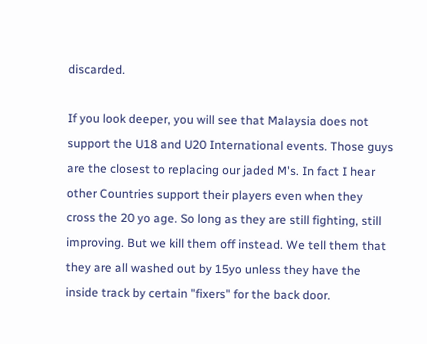discarded.

If you look deeper, you will see that Malaysia does not support the U18 and U20 International events. Those guys are the closest to replacing our jaded M's. In fact I hear other Countries support their players even when they cross the 20 yo age. So long as they are still fighting, still improving. But we kill them off instead. We tell them that they are all washed out by 15yo unless they have the inside track by certain "fixers" for the back door.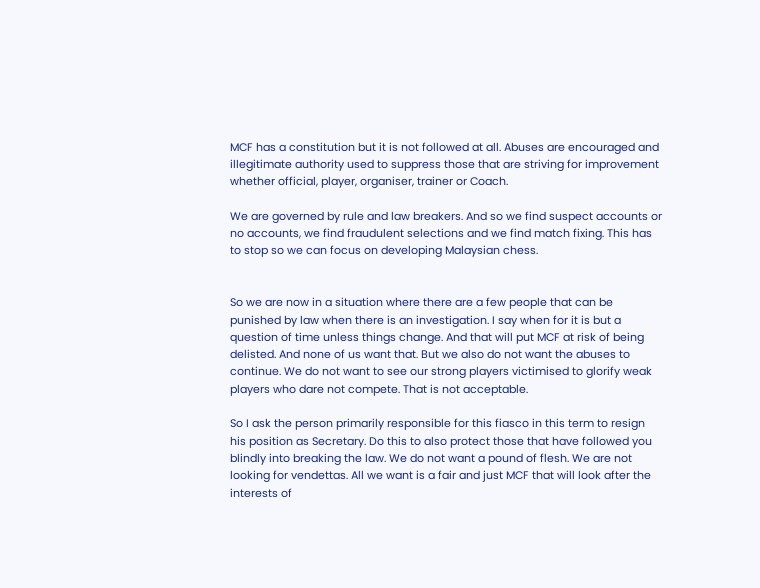MCF has a constitution but it is not followed at all. Abuses are encouraged and illegitimate authority used to suppress those that are striving for improvement whether official, player, organiser, trainer or Coach.

We are governed by rule and law breakers. And so we find suspect accounts or no accounts, we find fraudulent selections and we find match fixing. This has to stop so we can focus on developing Malaysian chess.


So we are now in a situation where there are a few people that can be punished by law when there is an investigation. I say when for it is but a question of time unless things change. And that will put MCF at risk of being delisted. And none of us want that. But we also do not want the abuses to continue. We do not want to see our strong players victimised to glorify weak players who dare not compete. That is not acceptable.

So I ask the person primarily responsible for this fiasco in this term to resign his position as Secretary. Do this to also protect those that have followed you blindly into breaking the law. We do not want a pound of flesh. We are not looking for vendettas. All we want is a fair and just MCF that will look after the interests of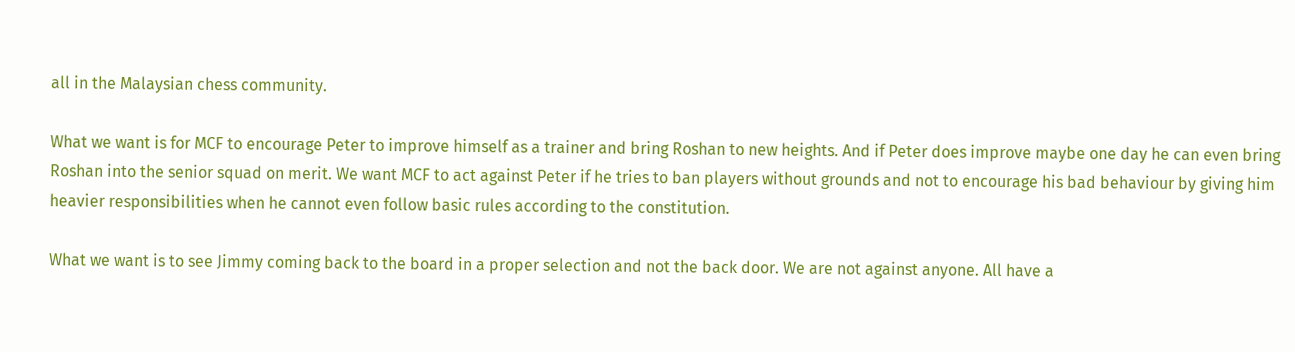all in the Malaysian chess community.

What we want is for MCF to encourage Peter to improve himself as a trainer and bring Roshan to new heights. And if Peter does improve maybe one day he can even bring Roshan into the senior squad on merit. We want MCF to act against Peter if he tries to ban players without grounds and not to encourage his bad behaviour by giving him heavier responsibilities when he cannot even follow basic rules according to the constitution.

What we want is to see Jimmy coming back to the board in a proper selection and not the back door. We are not against anyone. All have a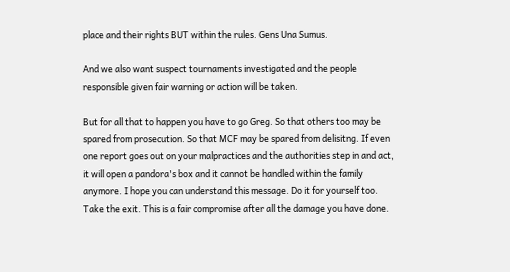place and their rights BUT within the rules. Gens Una Sumus.

And we also want suspect tournaments investigated and the people responsible given fair warning or action will be taken.

But for all that to happen you have to go Greg. So that others too may be spared from prosecution. So that MCF may be spared from delisitng. If even one report goes out on your malpractices and the authorities step in and act, it will open a pandora's box and it cannot be handled within the family anymore. I hope you can understand this message. Do it for yourself too. Take the exit. This is a fair compromise after all the damage you have done.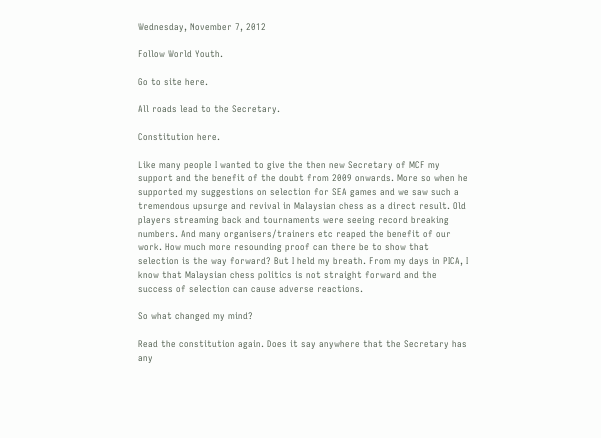Wednesday, November 7, 2012

Follow World Youth.

Go to site here.

All roads lead to the Secretary.

Constitution here.

Like many people I wanted to give the then new Secretary of MCF my support and the benefit of the doubt from 2009 onwards. More so when he supported my suggestions on selection for SEA games and we saw such a tremendous upsurge and revival in Malaysian chess as a direct result. Old players streaming back and tournaments were seeing record breaking numbers. And many organisers/trainers etc reaped the benefit of our work. How much more resounding proof can there be to show that selection is the way forward? But I held my breath. From my days in PICA, I know that Malaysian chess politics is not straight forward and the success of selection can cause adverse reactions.

So what changed my mind?

Read the constitution again. Does it say anywhere that the Secretary has any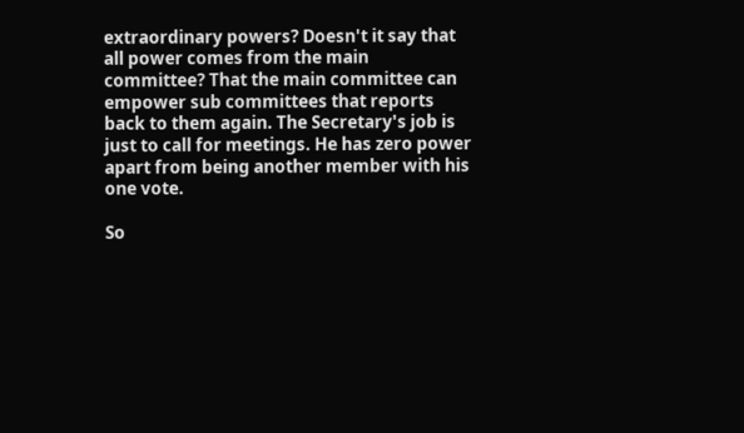extraordinary powers? Doesn't it say that all power comes from the main committee? That the main committee can empower sub committees that reports back to them again. The Secretary's job is just to call for meetings. He has zero power apart from being another member with his one vote.

So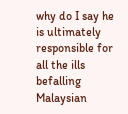why do I say he is ultimately responsible for all the ills befalling Malaysian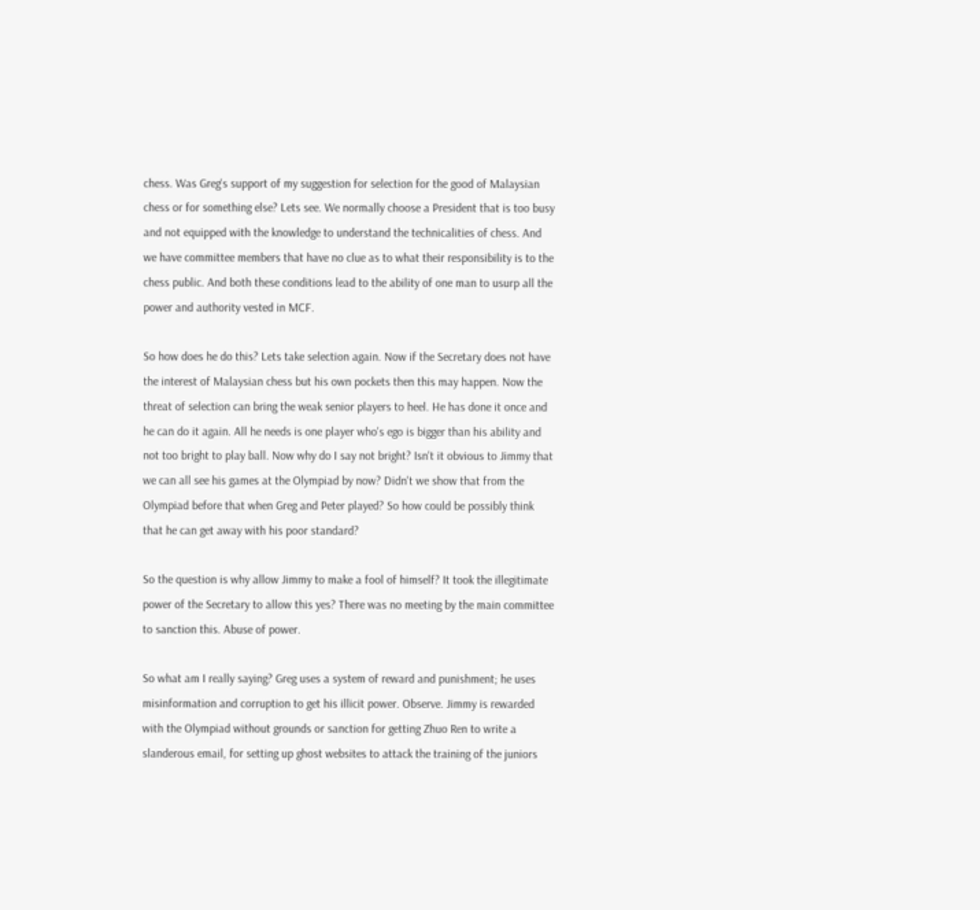chess. Was Greg's support of my suggestion for selection for the good of Malaysian chess or for something else? Lets see. We normally choose a President that is too busy and not equipped with the knowledge to understand the technicalities of chess. And we have committee members that have no clue as to what their responsibility is to the chess public. And both these conditions lead to the ability of one man to usurp all the power and authority vested in MCF.

So how does he do this? Lets take selection again. Now if the Secretary does not have the interest of Malaysian chess but his own pockets then this may happen. Now the threat of selection can bring the weak senior players to heel. He has done it once and he can do it again. All he needs is one player who's ego is bigger than his ability and not too bright to play ball. Now why do I say not bright? Isn't it obvious to Jimmy that we can all see his games at the Olympiad by now? Didn't we show that from the Olympiad before that when Greg and Peter played? So how could be possibly think that he can get away with his poor standard?

So the question is why allow Jimmy to make a fool of himself? It took the illegitimate power of the Secretary to allow this yes? There was no meeting by the main committee to sanction this. Abuse of power.

So what am I really saying? Greg uses a system of reward and punishment; he uses misinformation and corruption to get his illicit power. Observe. Jimmy is rewarded with the Olympiad without grounds or sanction for getting Zhuo Ren to write a slanderous email, for setting up ghost websites to attack the training of the juniors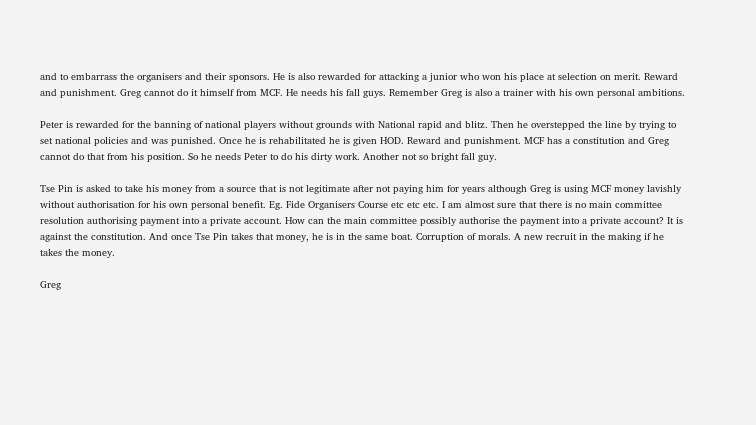and to embarrass the organisers and their sponsors. He is also rewarded for attacking a junior who won his place at selection on merit. Reward and punishment. Greg cannot do it himself from MCF. He needs his fall guys. Remember Greg is also a trainer with his own personal ambitions.

Peter is rewarded for the banning of national players without grounds with National rapid and blitz. Then he overstepped the line by trying to set national policies and was punished. Once he is rehabilitated he is given HOD. Reward and punishment. MCF has a constitution and Greg cannot do that from his position. So he needs Peter to do his dirty work. Another not so bright fall guy.

Tse Pin is asked to take his money from a source that is not legitimate after not paying him for years although Greg is using MCF money lavishly without authorisation for his own personal benefit. Eg. Fide Organisers Course etc etc etc. I am almost sure that there is no main committee resolution authorising payment into a private account. How can the main committee possibly authorise the payment into a private account? It is against the constitution. And once Tse Pin takes that money, he is in the same boat. Corruption of morals. A new recruit in the making if he takes the money.

Greg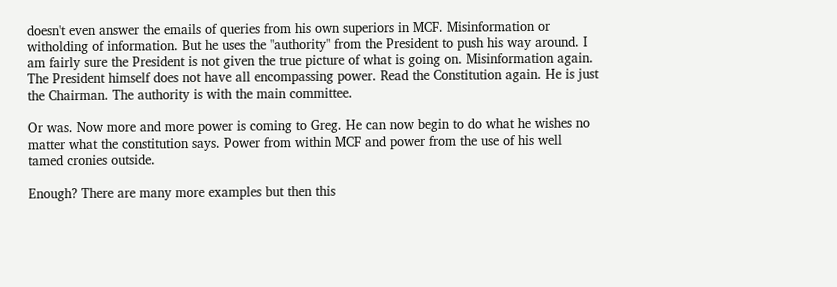doesn't even answer the emails of queries from his own superiors in MCF. Misinformation or witholding of information. But he uses the "authority" from the President to push his way around. I am fairly sure the President is not given the true picture of what is going on. Misinformation again. The President himself does not have all encompassing power. Read the Constitution again. He is just the Chairman. The authority is with the main committee.

Or was. Now more and more power is coming to Greg. He can now begin to do what he wishes no matter what the constitution says. Power from within MCF and power from the use of his well tamed cronies outside.

Enough? There are many more examples but then this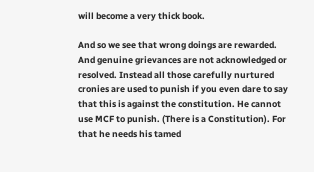will become a very thick book.

And so we see that wrong doings are rewarded. And genuine grievances are not acknowledged or resolved. Instead all those carefully nurtured cronies are used to punish if you even dare to say that this is against the constitution. He cannot use MCF to punish. (There is a Constitution). For that he needs his tamed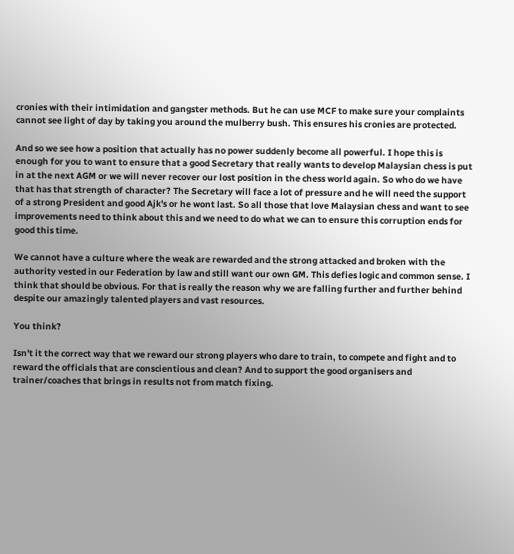cronies with their intimidation and gangster methods. But he can use MCF to make sure your complaints cannot see light of day by taking you around the mulberry bush. This ensures his cronies are protected.

And so we see how a position that actually has no power suddenly become all powerful. I hope this is enough for you to want to ensure that a good Secretary that really wants to develop Malaysian chess is put in at the next AGM or we will never recover our lost position in the chess world again. So who do we have that has that strength of character? The Secretary will face a lot of pressure and he will need the support of a strong President and good Ajk's or he wont last. So all those that love Malaysian chess and want to see improvements need to think about this and we need to do what we can to ensure this corruption ends for good this time.

We cannot have a culture where the weak are rewarded and the strong attacked and broken with the authority vested in our Federation by law and still want our own GM. This defies logic and common sense. I think that should be obvious. For that is really the reason why we are falling further and further behind despite our amazingly talented players and vast resources.

You think?

Isn't it the correct way that we reward our strong players who dare to train, to compete and fight and to reward the officials that are conscientious and clean? And to support the good organisers and trainer/coaches that brings in results not from match fixing.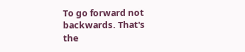To go forward not backwards. That's the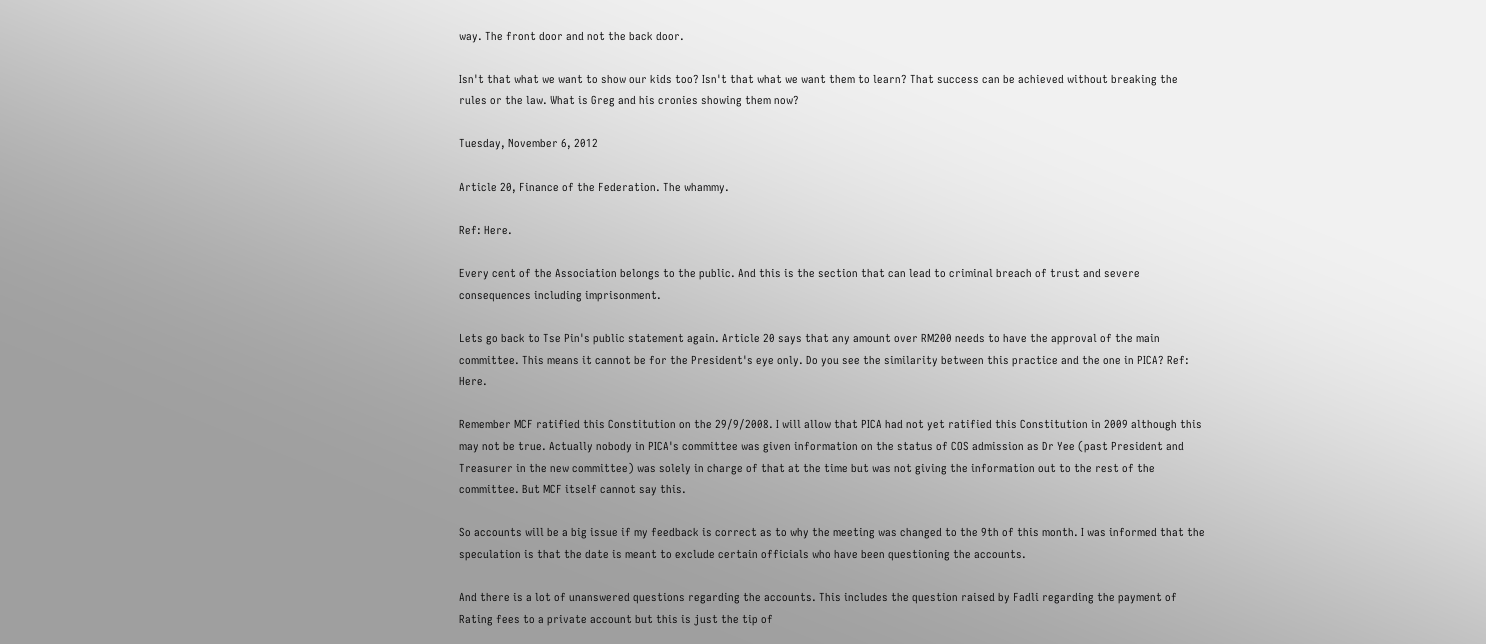way. The front door and not the back door.

Isn't that what we want to show our kids too? Isn't that what we want them to learn? That success can be achieved without breaking the rules or the law. What is Greg and his cronies showing them now?

Tuesday, November 6, 2012

Article 20, Finance of the Federation. The whammy.

Ref: Here.

Every cent of the Association belongs to the public. And this is the section that can lead to criminal breach of trust and severe consequences including imprisonment.

Lets go back to Tse Pin's public statement again. Article 20 says that any amount over RM200 needs to have the approval of the main committee. This means it cannot be for the President's eye only. Do you see the similarity between this practice and the one in PICA? Ref: Here.

Remember MCF ratified this Constitution on the 29/9/2008. I will allow that PICA had not yet ratified this Constitution in 2009 although this may not be true. Actually nobody in PICA's committee was given information on the status of COS admission as Dr Yee (past President and Treasurer in the new committee) was solely in charge of that at the time but was not giving the information out to the rest of the committee. But MCF itself cannot say this.

So accounts will be a big issue if my feedback is correct as to why the meeting was changed to the 9th of this month. I was informed that the speculation is that the date is meant to exclude certain officials who have been questioning the accounts.

And there is a lot of unanswered questions regarding the accounts. This includes the question raised by Fadli regarding the payment of Rating fees to a private account but this is just the tip of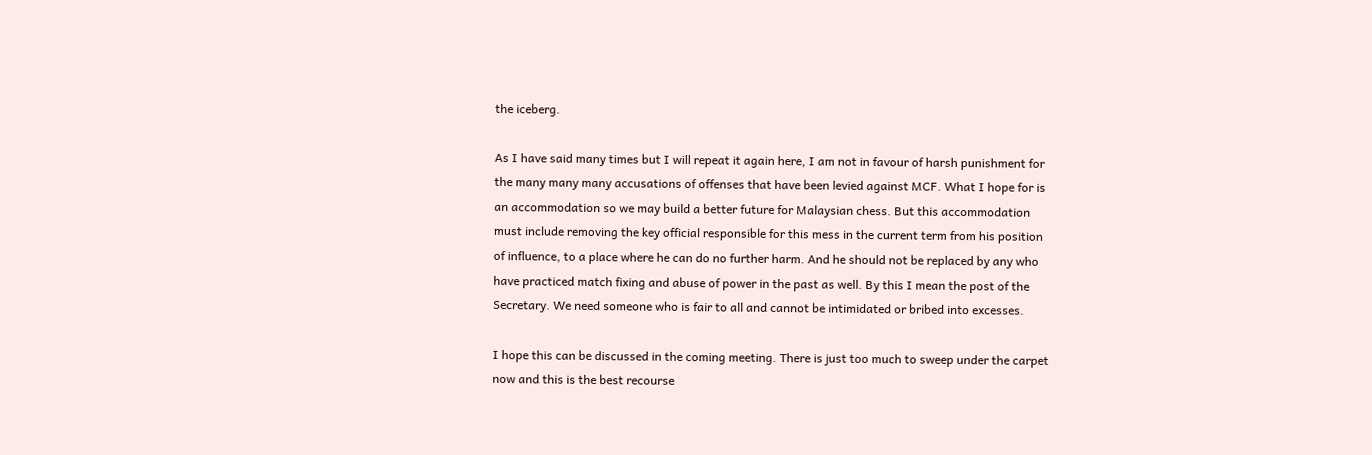the iceberg.

As I have said many times but I will repeat it again here, I am not in favour of harsh punishment for the many many many accusations of offenses that have been levied against MCF. What I hope for is an accommodation so we may build a better future for Malaysian chess. But this accommodation must include removing the key official responsible for this mess in the current term from his position of influence, to a place where he can do no further harm. And he should not be replaced by any who have practiced match fixing and abuse of power in the past as well. By this I mean the post of the Secretary. We need someone who is fair to all and cannot be intimidated or bribed into excesses.

I hope this can be discussed in the coming meeting. There is just too much to sweep under the carpet now and this is the best recourse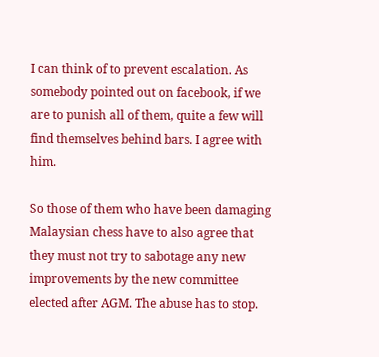I can think of to prevent escalation. As somebody pointed out on facebook, if we are to punish all of them, quite a few will find themselves behind bars. I agree with him.

So those of them who have been damaging Malaysian chess have to also agree that they must not try to sabotage any new improvements by the new committee elected after AGM. The abuse has to stop.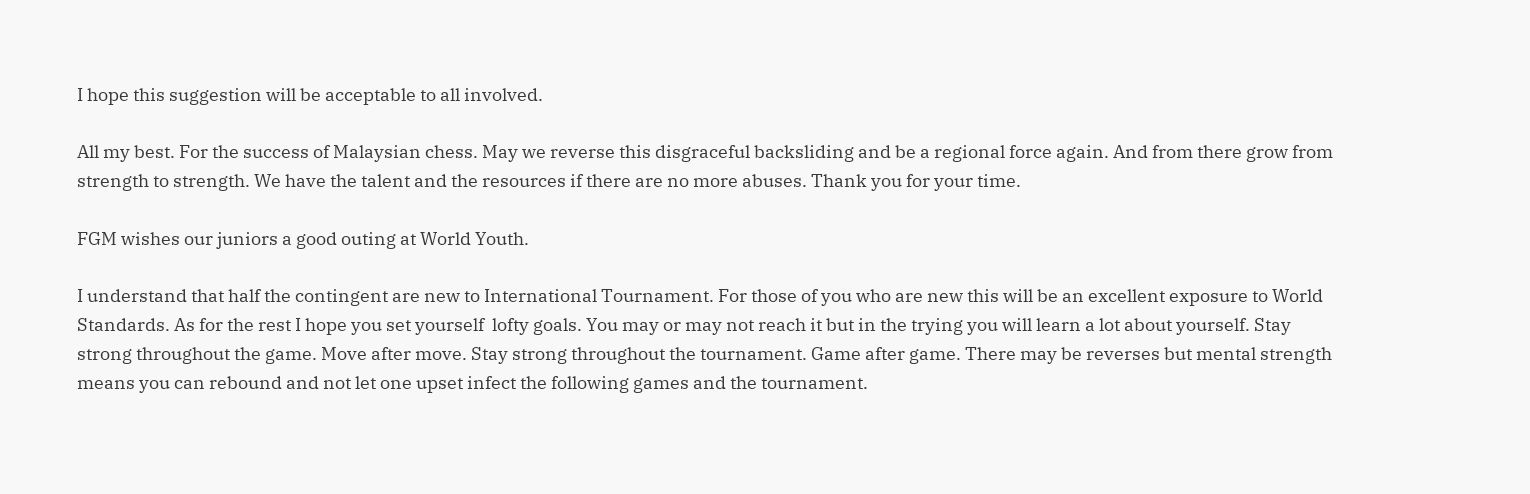I hope this suggestion will be acceptable to all involved.

All my best. For the success of Malaysian chess. May we reverse this disgraceful backsliding and be a regional force again. And from there grow from strength to strength. We have the talent and the resources if there are no more abuses. Thank you for your time.

FGM wishes our juniors a good outing at World Youth.

I understand that half the contingent are new to International Tournament. For those of you who are new this will be an excellent exposure to World Standards. As for the rest I hope you set yourself  lofty goals. You may or may not reach it but in the trying you will learn a lot about yourself. Stay strong throughout the game. Move after move. Stay strong throughout the tournament. Game after game. There may be reverses but mental strength means you can rebound and not let one upset infect the following games and the tournament.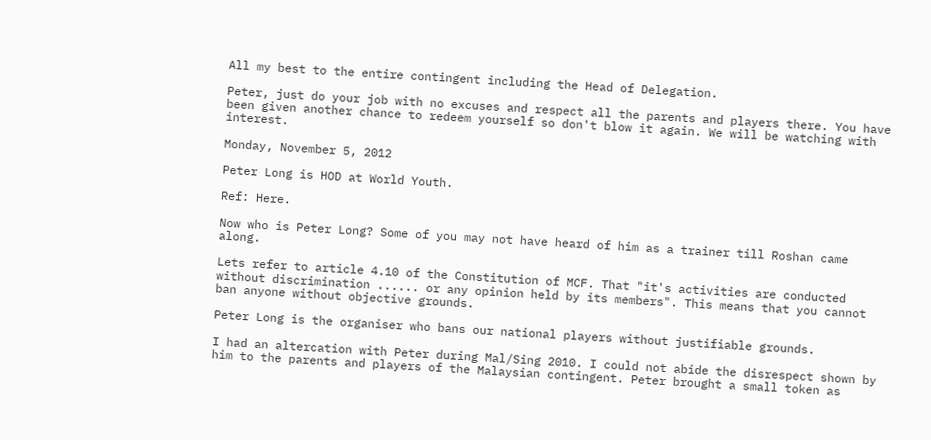All my best to the entire contingent including the Head of Delegation.

Peter, just do your job with no excuses and respect all the parents and players there. You have been given another chance to redeem yourself so don't blow it again. We will be watching with interest.

Monday, November 5, 2012

Peter Long is HOD at World Youth.

Ref: Here.

Now who is Peter Long? Some of you may not have heard of him as a trainer till Roshan came along.

Lets refer to article 4.10 of the Constitution of MCF. That "it's activities are conducted without discrimination ...... or any opinion held by its members". This means that you cannot ban anyone without objective grounds.

Peter Long is the organiser who bans our national players without justifiable grounds.

I had an altercation with Peter during Mal/Sing 2010. I could not abide the disrespect shown by him to the parents and players of the Malaysian contingent. Peter brought a small token as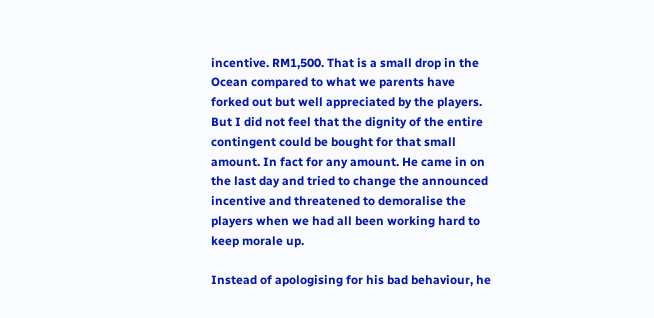incentive. RM1,500. That is a small drop in the Ocean compared to what we parents have forked out but well appreciated by the players. But I did not feel that the dignity of the entire contingent could be bought for that small amount. In fact for any amount. He came in on the last day and tried to change the announced incentive and threatened to demoralise the players when we had all been working hard to keep morale up.

Instead of apologising for his bad behaviour, he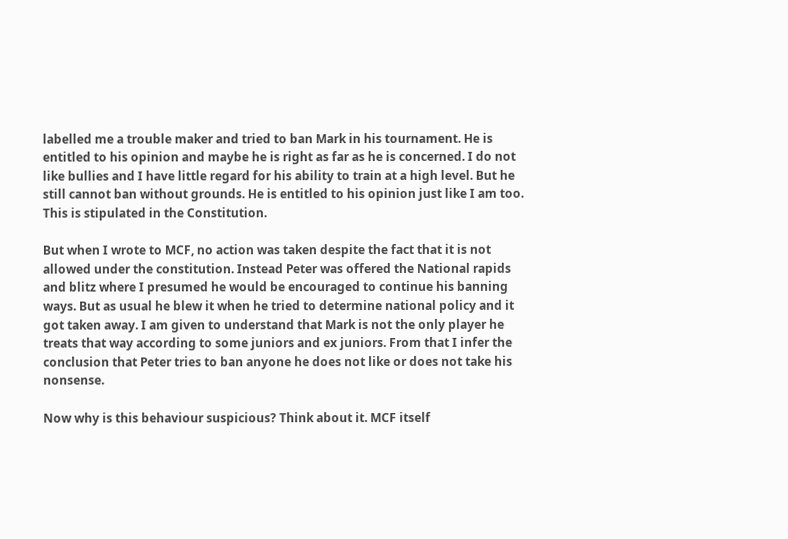labelled me a trouble maker and tried to ban Mark in his tournament. He is entitled to his opinion and maybe he is right as far as he is concerned. I do not like bullies and I have little regard for his ability to train at a high level. But he still cannot ban without grounds. He is entitled to his opinion just like I am too. This is stipulated in the Constitution.

But when I wrote to MCF, no action was taken despite the fact that it is not allowed under the constitution. Instead Peter was offered the National rapids and blitz where I presumed he would be encouraged to continue his banning ways. But as usual he blew it when he tried to determine national policy and it got taken away. I am given to understand that Mark is not the only player he treats that way according to some juniors and ex juniors. From that I infer the conclusion that Peter tries to ban anyone he does not like or does not take his nonsense.

Now why is this behaviour suspicious? Think about it. MCF itself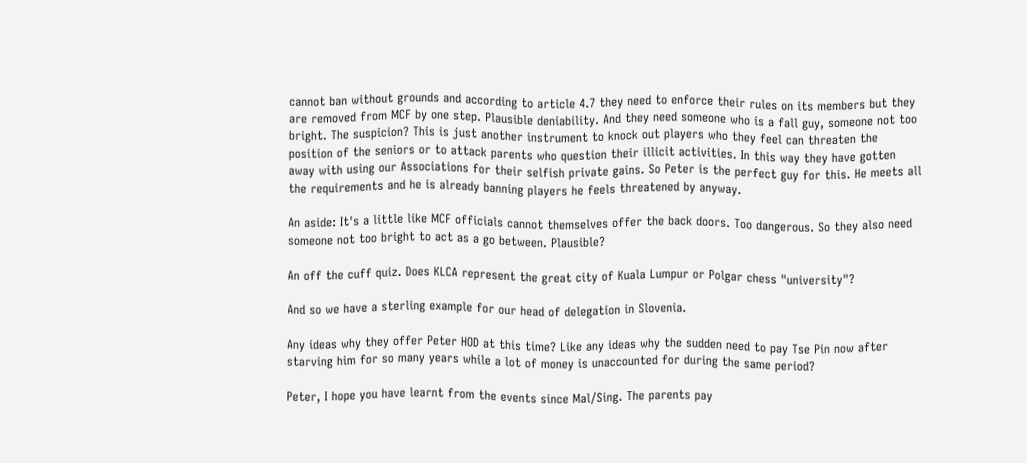cannot ban without grounds and according to article 4.7 they need to enforce their rules on its members but they are removed from MCF by one step. Plausible deniability. And they need someone who is a fall guy, someone not too bright. The suspicion? This is just another instrument to knock out players who they feel can threaten the position of the seniors or to attack parents who question their illicit activities. In this way they have gotten away with using our Associations for their selfish private gains. So Peter is the perfect guy for this. He meets all the requirements and he is already banning players he feels threatened by anyway.

An aside: It's a little like MCF officials cannot themselves offer the back doors. Too dangerous. So they also need someone not too bright to act as a go between. Plausible?

An off the cuff quiz. Does KLCA represent the great city of Kuala Lumpur or Polgar chess "university"?

And so we have a sterling example for our head of delegation in Slovenia.

Any ideas why they offer Peter HOD at this time? Like any ideas why the sudden need to pay Tse Pin now after starving him for so many years while a lot of money is unaccounted for during the same period?

Peter, I hope you have learnt from the events since Mal/Sing. The parents pay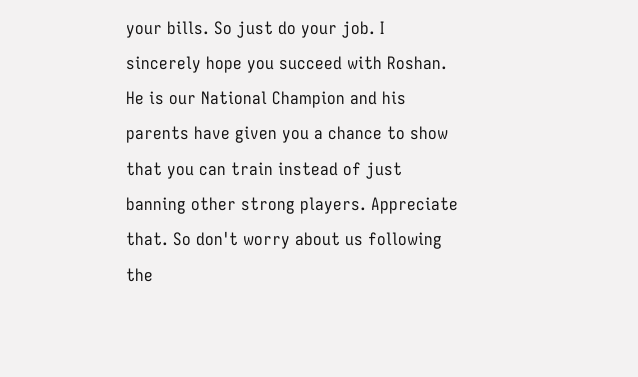your bills. So just do your job. I sincerely hope you succeed with Roshan. He is our National Champion and his parents have given you a chance to show that you can train instead of just banning other strong players. Appreciate that. So don't worry about us following the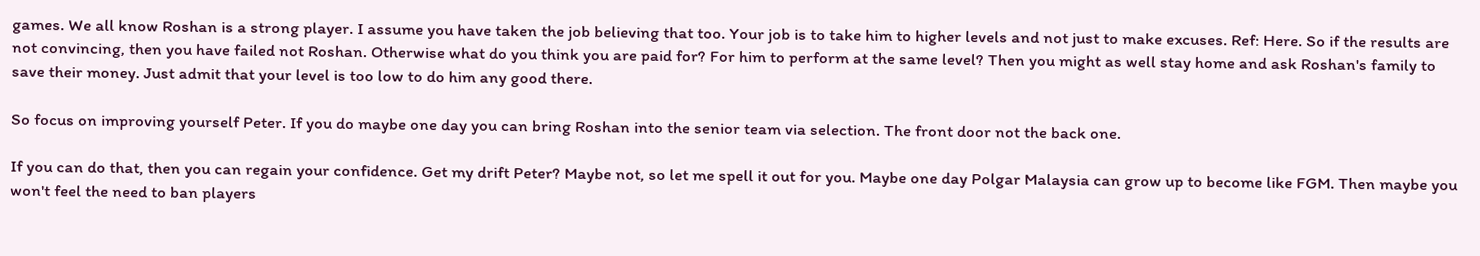games. We all know Roshan is a strong player. I assume you have taken the job believing that too. Your job is to take him to higher levels and not just to make excuses. Ref: Here. So if the results are not convincing, then you have failed not Roshan. Otherwise what do you think you are paid for? For him to perform at the same level? Then you might as well stay home and ask Roshan's family to save their money. Just admit that your level is too low to do him any good there.

So focus on improving yourself Peter. If you do maybe one day you can bring Roshan into the senior team via selection. The front door not the back one.

If you can do that, then you can regain your confidence. Get my drift Peter? Maybe not, so let me spell it out for you. Maybe one day Polgar Malaysia can grow up to become like FGM. Then maybe you won't feel the need to ban players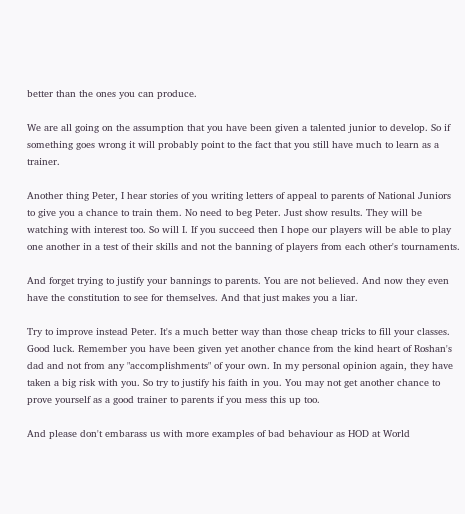better than the ones you can produce.

We are all going on the assumption that you have been given a talented junior to develop. So if something goes wrong it will probably point to the fact that you still have much to learn as a trainer.

Another thing Peter, I hear stories of you writing letters of appeal to parents of National Juniors to give you a chance to train them. No need to beg Peter. Just show results. They will be watching with interest too. So will I. If you succeed then I hope our players will be able to play one another in a test of their skills and not the banning of players from each other's tournaments.

And forget trying to justify your bannings to parents. You are not believed. And now they even have the constitution to see for themselves. And that just makes you a liar.

Try to improve instead Peter. It's a much better way than those cheap tricks to fill your classes. Good luck. Remember you have been given yet another chance from the kind heart of Roshan's dad and not from any "accomplishments" of your own. In my personal opinion again, they have taken a big risk with you. So try to justify his faith in you. You may not get another chance to prove yourself as a good trainer to parents if you mess this up too.

And please don't embarass us with more examples of bad behaviour as HOD at World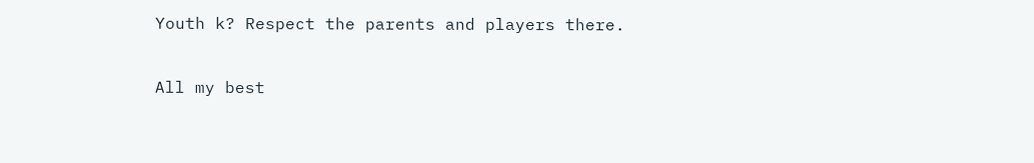Youth k? Respect the parents and players there.

All my best